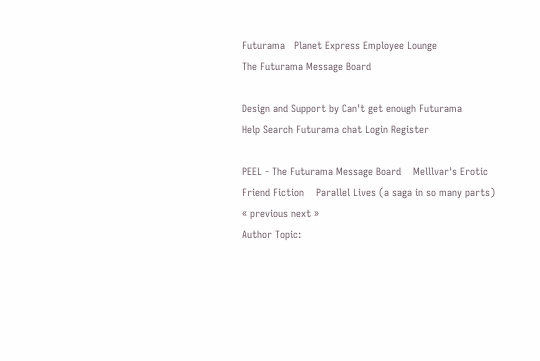Futurama   Planet Express Employee Lounge
The Futurama Message Board

Design and Support by Can't get enough Futurama
Help Search Futurama chat Login Register

PEEL - The Futurama Message Board    Melllvar's Erotic Friend Fiction    Parallel Lives (a saga in so many parts) « previous next »
Author Topic: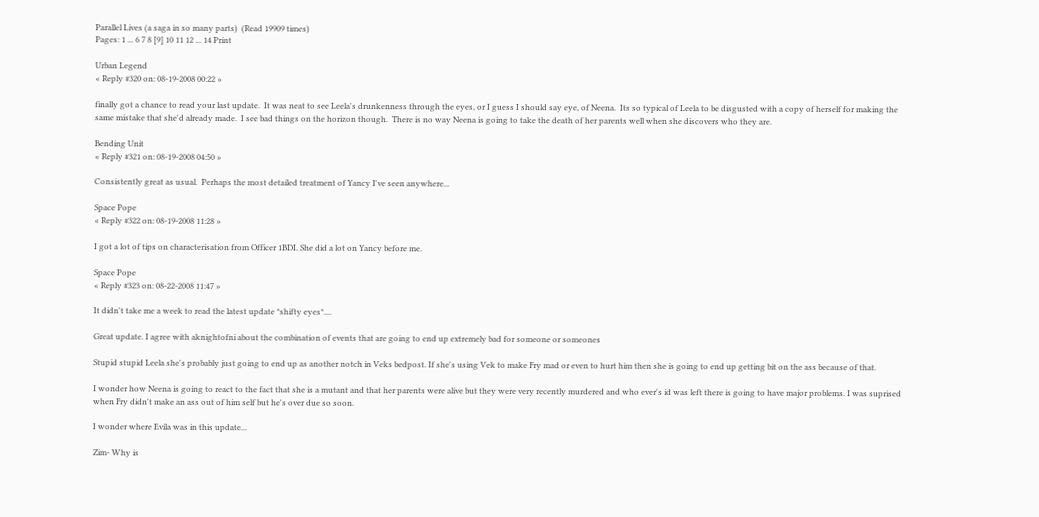Parallel Lives (a saga in so many parts)  (Read 19909 times)
Pages: 1 ... 6 7 8 [9] 10 11 12 ... 14 Print

Urban Legend
« Reply #320 on: 08-19-2008 00:22 »

finally got a chance to read your last update.  It was neat to see Leela's drunkenness through the eyes, or I guess I should say eye, of Neena.  Its so typical of Leela to be disgusted with a copy of herself for making the same mistake that she'd already made.  I see bad things on the horizon though.  There is no way Neena is going to take the death of her parents well when she discovers who they are.

Bending Unit
« Reply #321 on: 08-19-2008 04:50 »

Consistently great as usual.  Perhaps the most detailed treatment of Yancy I've seen anywhere...

Space Pope
« Reply #322 on: 08-19-2008 11:28 »

I got a lot of tips on characterisation from Officer 1BDI. She did a lot on Yancy before me.

Space Pope
« Reply #323 on: 08-22-2008 11:47 »

It didn't take me a week to read the latest update *shifty eyes*....

Great update. I agree with aknightofni about the combination of events that are going to end up extremely bad for someone or someones

Stupid stupid Leela she's probably just going to end up as another notch in Veks bedpost. If she's using Vek to make Fry mad or even to hurt him then she is going to end up getting bit on the ass because of that.

I wonder how Neena is going to react to the fact that she is a mutant and that her parents were alive but they were very recently murdered and who ever's id was left there is going to have major problems. I was suprised when Fry didn't make an ass out of him self but he's over due so soon.

I wonder where Evila was in this update...

Zim- Why is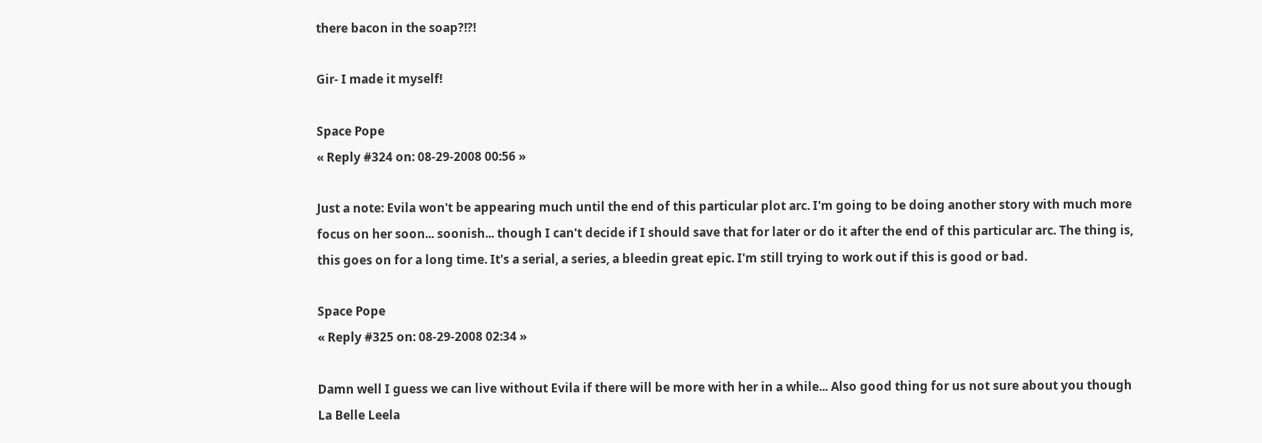there bacon in the soap?!?!

Gir- I made it myself!

Space Pope
« Reply #324 on: 08-29-2008 00:56 »

Just a note: Evila won't be appearing much until the end of this particular plot arc. I'm going to be doing another story with much more focus on her soon... soonish... though I can't decide if I should save that for later or do it after the end of this particular arc. The thing is, this goes on for a long time. It's a serial, a series, a bleedin great epic. I'm still trying to work out if this is good or bad.

Space Pope
« Reply #325 on: 08-29-2008 02:34 »

Damn well I guess we can live without Evila if there will be more with her in a while... Also good thing for us not sure about you though
La Belle Leela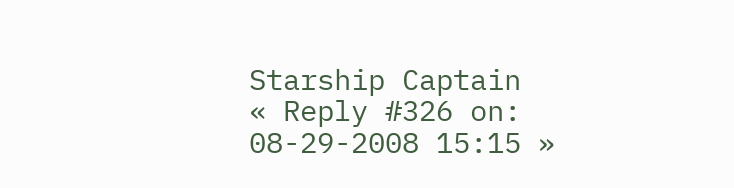Starship Captain
« Reply #326 on: 08-29-2008 15:15 »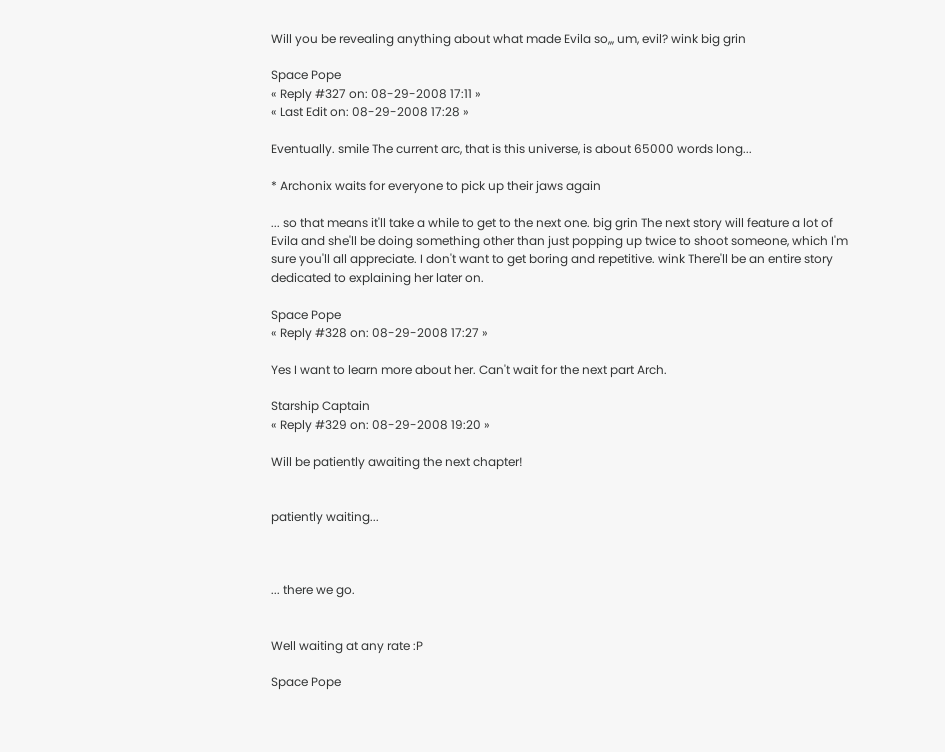Will you be revealing anything about what made Evila so,,, um, evil? wink big grin

Space Pope
« Reply #327 on: 08-29-2008 17:11 »
« Last Edit on: 08-29-2008 17:28 »

Eventually. smile The current arc, that is this universe, is about 65000 words long...

* Archonix waits for everyone to pick up their jaws again

... so that means it'll take a while to get to the next one. big grin The next story will feature a lot of Evila and she'll be doing something other than just popping up twice to shoot someone, which I'm sure you'll all appreciate. I don't want to get boring and repetitive. wink There'll be an entire story dedicated to explaining her later on.

Space Pope
« Reply #328 on: 08-29-2008 17:27 »

Yes I want to learn more about her. Can't wait for the next part Arch.

Starship Captain
« Reply #329 on: 08-29-2008 19:20 »

Will be patiently awaiting the next chapter!


patiently waiting...



... there we go.


Well waiting at any rate :P

Space Pope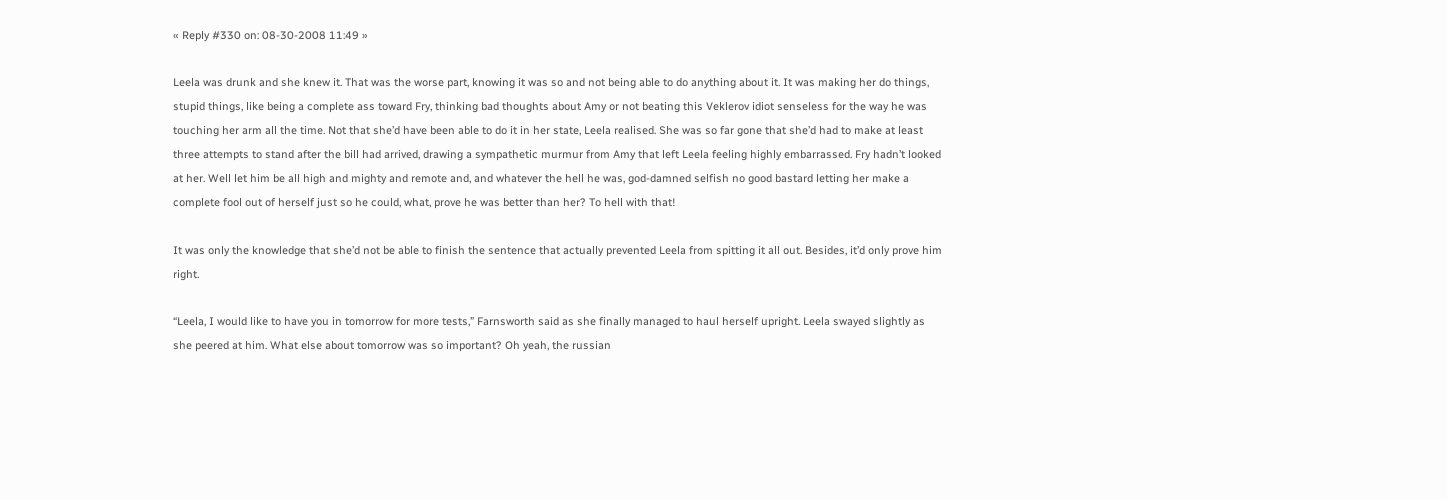« Reply #330 on: 08-30-2008 11:49 »

Leela was drunk and she knew it. That was the worse part, knowing it was so and not being able to do anything about it. It was making her do things, stupid things, like being a complete ass toward Fry, thinking bad thoughts about Amy or not beating this Veklerov idiot senseless for the way he was touching her arm all the time. Not that she’d have been able to do it in her state, Leela realised. She was so far gone that she’d had to make at least three attempts to stand after the bill had arrived, drawing a sympathetic murmur from Amy that left Leela feeling highly embarrassed. Fry hadn’t looked at her. Well let him be all high and mighty and remote and, and whatever the hell he was, god-damned selfish no good bastard letting her make a complete fool out of herself just so he could, what, prove he was better than her? To hell with that!

It was only the knowledge that she’d not be able to finish the sentence that actually prevented Leela from spitting it all out. Besides, it’d only prove him right.

“Leela, I would like to have you in tomorrow for more tests,” Farnsworth said as she finally managed to haul herself upright. Leela swayed slightly as she peered at him. What else about tomorrow was so important? Oh yeah, the russian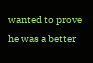wanted to prove he was a better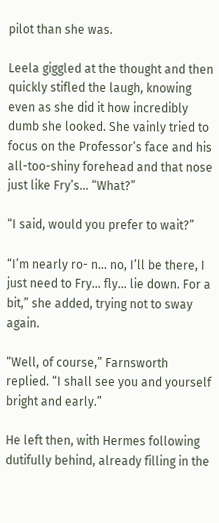pilot than she was.

Leela giggled at the thought and then quickly stifled the laugh, knowing even as she did it how incredibly dumb she looked. She vainly tried to focus on the Professor’s face and his all-too-shiny forehead and that nose just like Fry’s... “What?”

“I said, would you prefer to wait?”

“I’m nearly ro- n... no, I’ll be there, I just need to Fry... fly... lie down. For a bit,” she added, trying not to sway again.

“Well, of course,” Farnsworth replied. “I shall see you and yourself bright and early.”

He left then, with Hermes following dutifully behind, already filling in the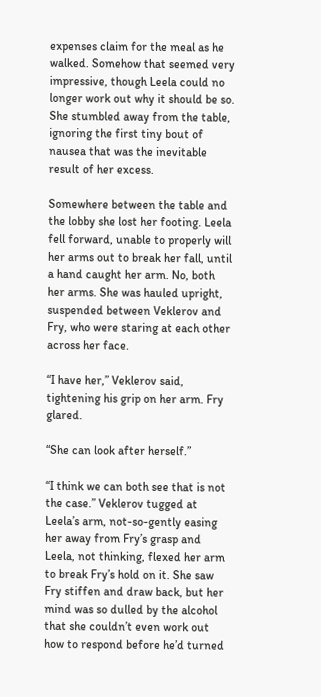expenses claim for the meal as he walked. Somehow that seemed very impressive, though Leela could no longer work out why it should be so. She stumbled away from the table, ignoring the first tiny bout of nausea that was the inevitable result of her excess.

Somewhere between the table and the lobby she lost her footing. Leela fell forward, unable to properly will her arms out to break her fall, until a hand caught her arm. No, both her arms. She was hauled upright, suspended between Veklerov and Fry, who were staring at each other across her face.

“I have her,” Veklerov said, tightening his grip on her arm. Fry glared.

“She can look after herself.”

“I think we can both see that is not the case.” Veklerov tugged at Leela’s arm, not-so-gently easing her away from Fry’s grasp and Leela, not thinking, flexed her arm to break Fry’s hold on it. She saw Fry stiffen and draw back, but her mind was so dulled by the alcohol that she couldn’t even work out how to respond before he’d turned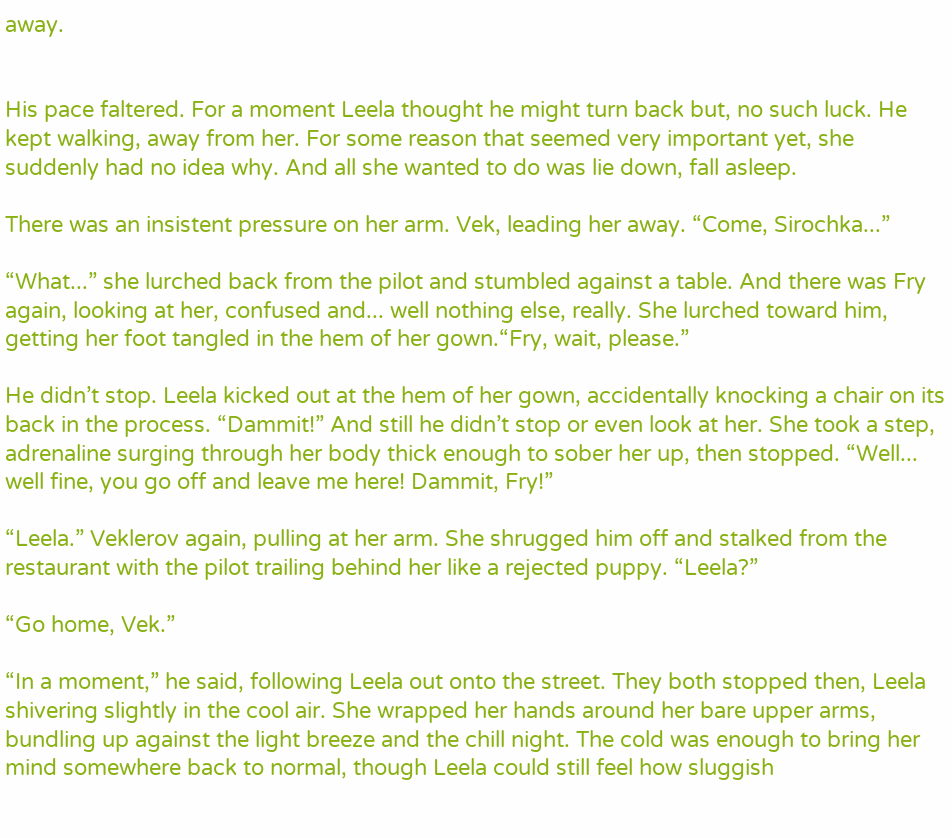away.


His pace faltered. For a moment Leela thought he might turn back but, no such luck. He kept walking, away from her. For some reason that seemed very important yet, she suddenly had no idea why. And all she wanted to do was lie down, fall asleep.

There was an insistent pressure on her arm. Vek, leading her away. “Come, Sirochka...”

“What...” she lurched back from the pilot and stumbled against a table. And there was Fry again, looking at her, confused and... well nothing else, really. She lurched toward him, getting her foot tangled in the hem of her gown.“Fry, wait, please.”

He didn’t stop. Leela kicked out at the hem of her gown, accidentally knocking a chair on its back in the process. “Dammit!” And still he didn’t stop or even look at her. She took a step, adrenaline surging through her body thick enough to sober her up, then stopped. “Well... well fine, you go off and leave me here! Dammit, Fry!”

“Leela.” Veklerov again, pulling at her arm. She shrugged him off and stalked from the restaurant with the pilot trailing behind her like a rejected puppy. “Leela?”

“Go home, Vek.”

“In a moment,” he said, following Leela out onto the street. They both stopped then, Leela shivering slightly in the cool air. She wrapped her hands around her bare upper arms, bundling up against the light breeze and the chill night. The cold was enough to bring her mind somewhere back to normal, though Leela could still feel how sluggish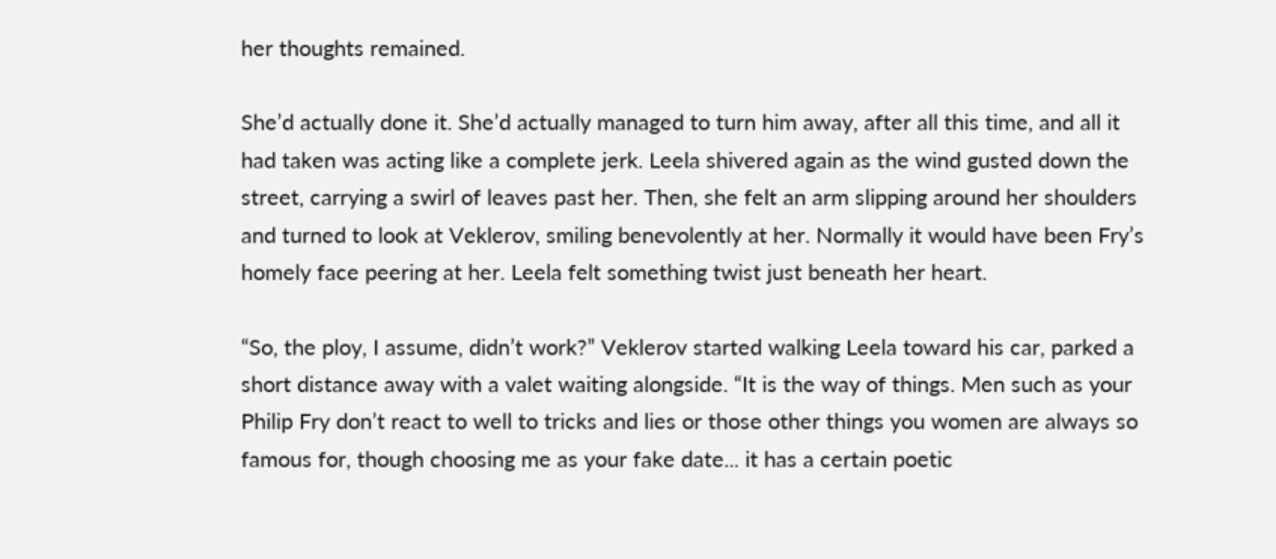her thoughts remained.

She’d actually done it. She’d actually managed to turn him away, after all this time, and all it had taken was acting like a complete jerk. Leela shivered again as the wind gusted down the street, carrying a swirl of leaves past her. Then, she felt an arm slipping around her shoulders and turned to look at Veklerov, smiling benevolently at her. Normally it would have been Fry’s homely face peering at her. Leela felt something twist just beneath her heart.

“So, the ploy, I assume, didn’t work?” Veklerov started walking Leela toward his car, parked a short distance away with a valet waiting alongside. “It is the way of things. Men such as your Philip Fry don’t react to well to tricks and lies or those other things you women are always so famous for, though choosing me as your fake date... it has a certain poetic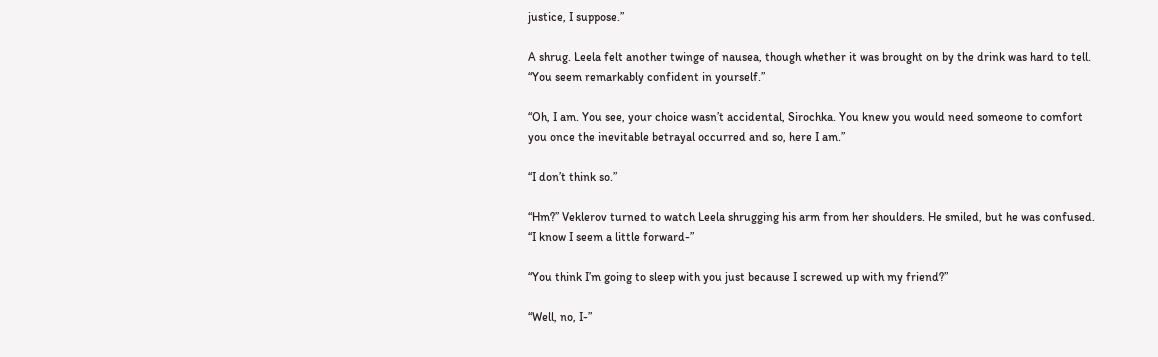justice, I suppose.”

A shrug. Leela felt another twinge of nausea, though whether it was brought on by the drink was hard to tell. “You seem remarkably confident in yourself.”

“Oh, I am. You see, your choice wasn’t accidental, Sirochka. You knew you would need someone to comfort you once the inevitable betrayal occurred and so, here I am.”

“I don’t think so.”

“Hm?” Veklerov turned to watch Leela shrugging his arm from her shoulders. He smiled, but he was confused. “I know I seem a little forward-”

“You think I’m going to sleep with you just because I screwed up with my friend?”

“Well, no, I-”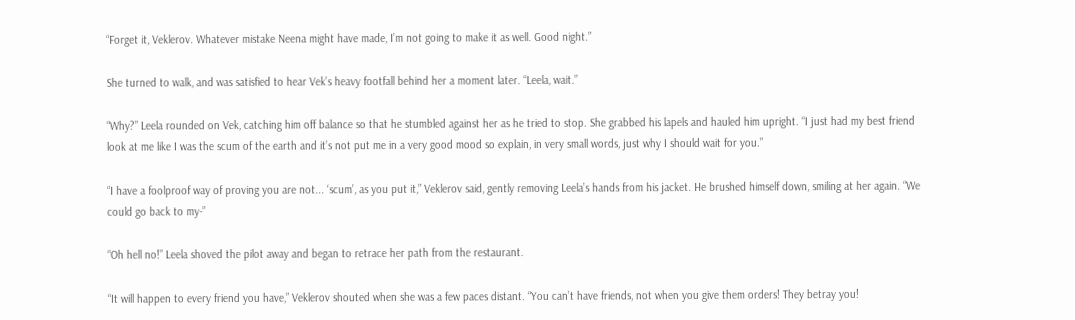“Forget it, Veklerov. Whatever mistake Neena might have made, I’m not going to make it as well. Good night.”

She turned to walk, and was satisfied to hear Vek’s heavy footfall behind her a moment later. “Leela, wait.”

“Why?” Leela rounded on Vek, catching him off balance so that he stumbled against her as he tried to stop. She grabbed his lapels and hauled him upright. “I just had my best friend look at me like I was the scum of the earth and it’s not put me in a very good mood so explain, in very small words, just why I should wait for you.”

“I have a foolproof way of proving you are not... ‘scum’, as you put it,” Veklerov said, gently removing Leela’s hands from his jacket. He brushed himself down, smiling at her again. “We could go back to my-”

“Oh hell no!” Leela shoved the pilot away and began to retrace her path from the restaurant.

“It will happen to every friend you have,” Veklerov shouted when she was a few paces distant. “You can’t have friends, not when you give them orders! They betray you!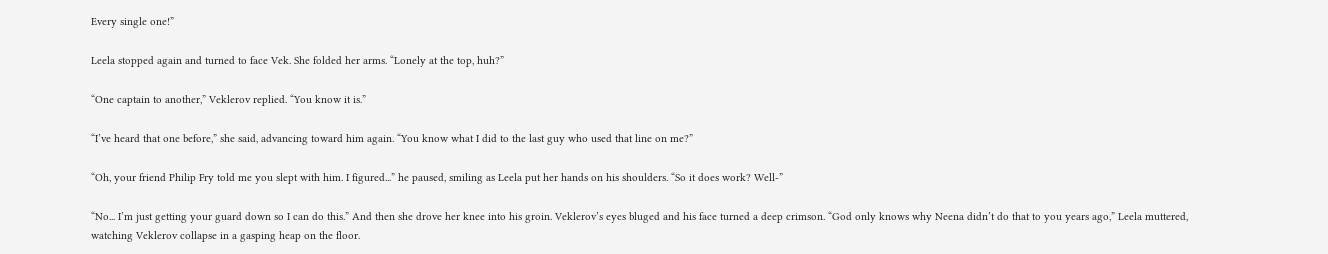Every single one!”

Leela stopped again and turned to face Vek. She folded her arms. “Lonely at the top, huh?”

“One captain to another,” Veklerov replied. “You know it is.”

“I’ve heard that one before,” she said, advancing toward him again. “You know what I did to the last guy who used that line on me?”

“Oh, your friend Philip Fry told me you slept with him. I figured...” he paused, smiling as Leela put her hands on his shoulders. “So it does work? Well-”

“No... I’m just getting your guard down so I can do this.” And then she drove her knee into his groin. Veklerov’s eyes bluged and his face turned a deep crimson. “God only knows why Neena didn’t do that to you years ago,” Leela muttered, watching Veklerov collapse in a gasping heap on the floor.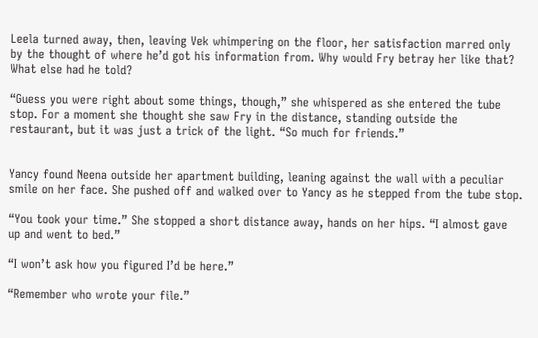Leela turned away, then, leaving Vek whimpering on the floor, her satisfaction marred only by the thought of where he’d got his information from. Why would Fry betray her like that? What else had he told?

“Guess you were right about some things, though,” she whispered as she entered the tube stop. For a moment she thought she saw Fry in the distance, standing outside the restaurant, but it was just a trick of the light. “So much for friends.”


Yancy found Neena outside her apartment building, leaning against the wall with a peculiar smile on her face. She pushed off and walked over to Yancy as he stepped from the tube stop.

“You took your time.” She stopped a short distance away, hands on her hips. “I almost gave up and went to bed.”

“I won’t ask how you figured I’d be here.”

“Remember who wrote your file.”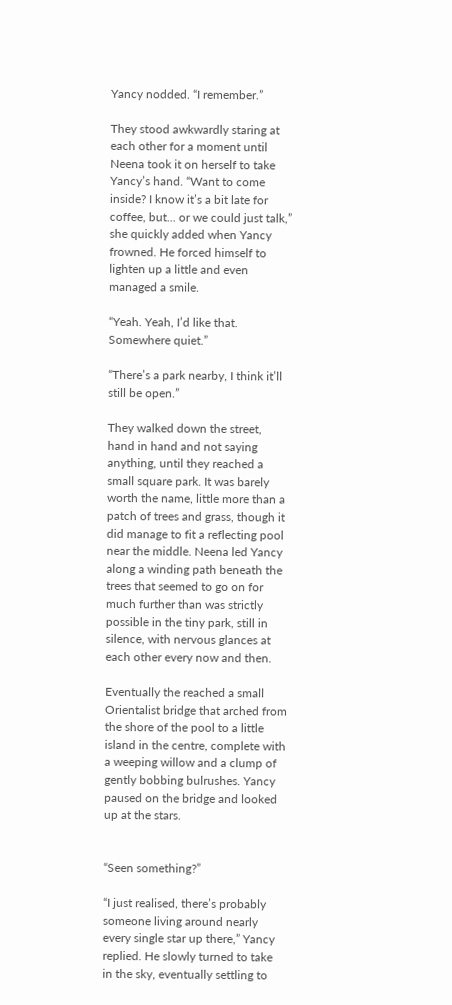Yancy nodded. “I remember.”

They stood awkwardly staring at each other for a moment until Neena took it on herself to take Yancy’s hand. “Want to come inside? I know it’s a bit late for coffee, but... or we could just talk,” she quickly added when Yancy frowned. He forced himself to lighten up a little and even managed a smile.

“Yeah. Yeah, I’d like that. Somewhere quiet.”

“There’s a park nearby, I think it’ll still be open.”

They walked down the street, hand in hand and not saying anything, until they reached a small square park. It was barely worth the name, little more than a patch of trees and grass, though it did manage to fit a reflecting pool near the middle. Neena led Yancy along a winding path beneath the trees that seemed to go on for much further than was strictly possible in the tiny park, still in silence, with nervous glances at each other every now and then.

Eventually the reached a small Orientalist bridge that arched from the shore of the pool to a little island in the centre, complete with a weeping willow and a clump of gently bobbing bulrushes. Yancy paused on the bridge and looked up at the stars.


“Seen something?”

“I just realised, there’s probably someone living around nearly every single star up there,” Yancy replied. He slowly turned to take in the sky, eventually settling to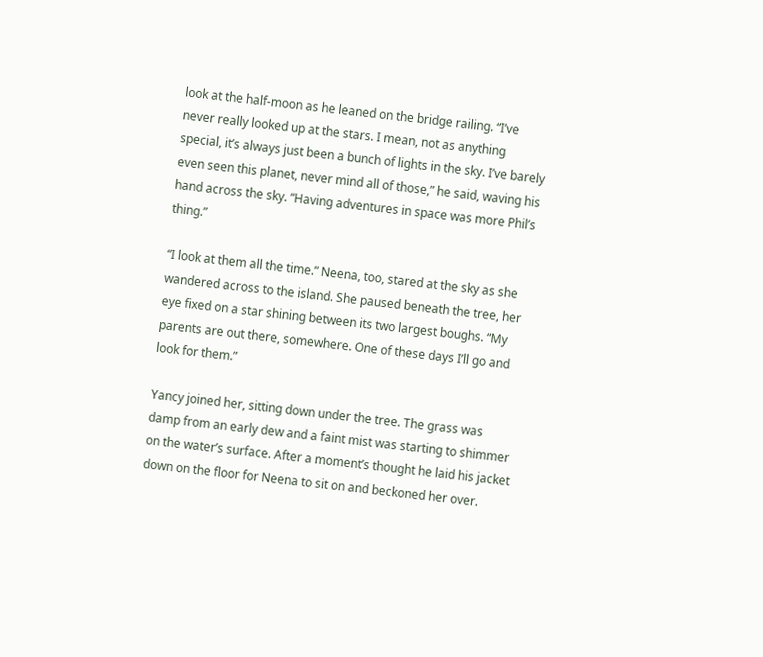look at the half-moon as he leaned on the bridge railing. “I’ve never really looked up at the stars. I mean, not as anything special, it’s always just been a bunch of lights in the sky. I’ve barely even seen this planet, never mind all of those,” he said, waving his hand across the sky. “Having adventures in space was more Phil’s thing.”

“I look at them all the time.” Neena, too, stared at the sky as she wandered across to the island. She paused beneath the tree, her eye fixed on a star shining between its two largest boughs. “My parents are out there, somewhere. One of these days I’ll go and look for them.”

Yancy joined her, sitting down under the tree. The grass was damp from an early dew and a faint mist was starting to shimmer on the water’s surface. After a moment’s thought he laid his jacket down on the floor for Neena to sit on and beckoned her over.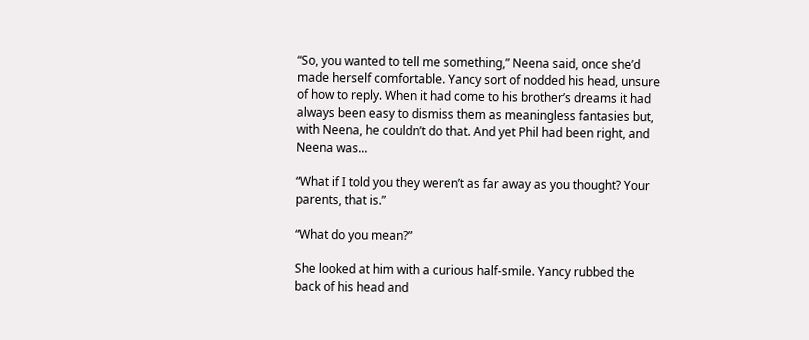“So, you wanted to tell me something,” Neena said, once she’d made herself comfortable. Yancy sort of nodded his head, unsure of how to reply. When it had come to his brother’s dreams it had always been easy to dismiss them as meaningless fantasies but, with Neena, he couldn’t do that. And yet Phil had been right, and Neena was...

“What if I told you they weren’t as far away as you thought? Your parents, that is.”

“What do you mean?”

She looked at him with a curious half-smile. Yancy rubbed the back of his head and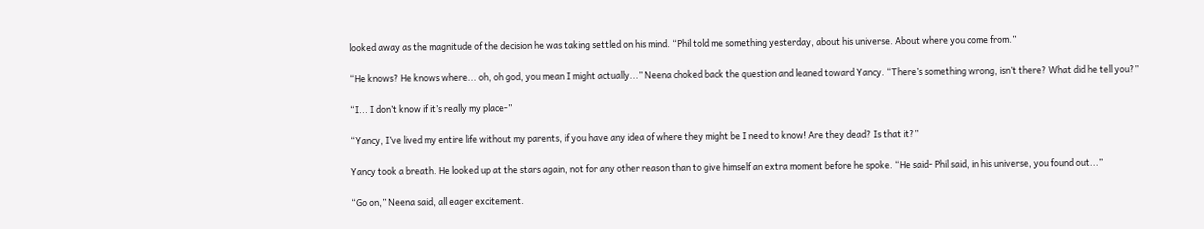looked away as the magnitude of the decision he was taking settled on his mind. “Phil told me something yesterday, about his universe. About where you come from.”

“He knows? He knows where... oh, oh god, you mean I might actually...” Neena choked back the question and leaned toward Yancy. “There’s something wrong, isn’t there? What did he tell you?”

“I... I don’t know if it’s really my place-”

“Yancy, I’ve lived my entire life without my parents, if you have any idea of where they might be I need to know! Are they dead? Is that it?”

Yancy took a breath. He looked up at the stars again, not for any other reason than to give himself an extra moment before he spoke. “He said- Phil said, in his universe, you found out...”

“Go on,” Neena said, all eager excitement.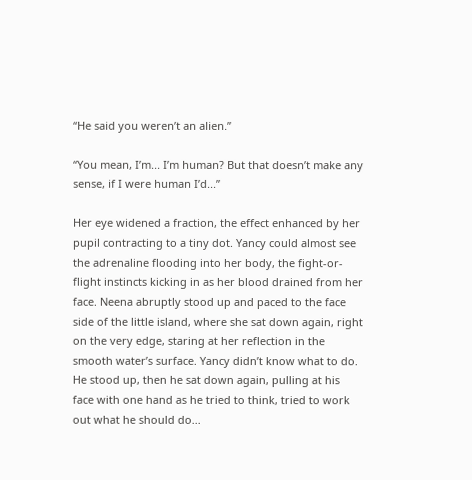“He said you weren’t an alien.”

“You mean, I’m... I’m human? But that doesn’t make any sense, if I were human I’d...”

Her eye widened a fraction, the effect enhanced by her pupil contracting to a tiny dot. Yancy could almost see the adrenaline flooding into her body, the fight-or-flight instincts kicking in as her blood drained from her face. Neena abruptly stood up and paced to the face side of the little island, where she sat down again, right on the very edge, staring at her reflection in the smooth water’s surface. Yancy didn’t know what to do. He stood up, then he sat down again, pulling at his face with one hand as he tried to think, tried to work out what he should do...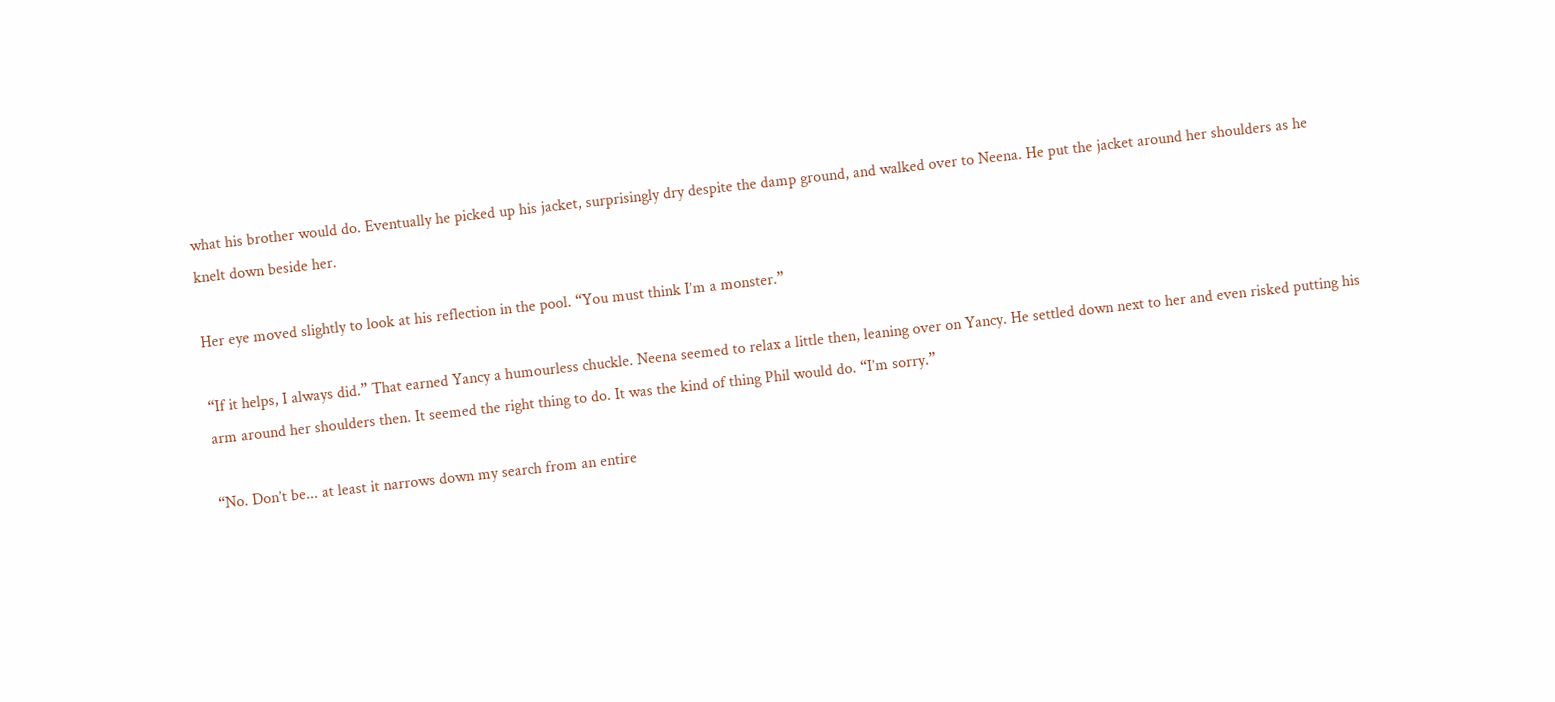what his brother would do. Eventually he picked up his jacket, surprisingly dry despite the damp ground, and walked over to Neena. He put the jacket around her shoulders as he knelt down beside her.

Her eye moved slightly to look at his reflection in the pool. “You must think I’m a monster.”

“If it helps, I always did.” That earned Yancy a humourless chuckle. Neena seemed to relax a little then, leaning over on Yancy. He settled down next to her and even risked putting his arm around her shoulders then. It seemed the right thing to do. It was the kind of thing Phil would do. “I’m sorry.”

“No. Don’t be... at least it narrows down my search from an entire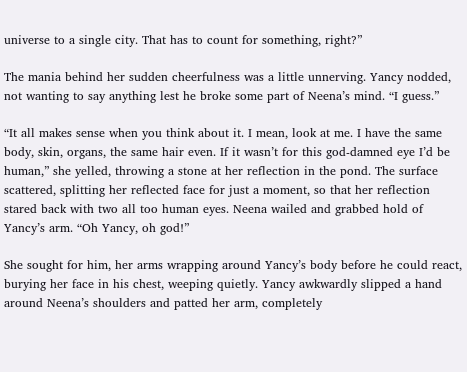universe to a single city. That has to count for something, right?”

The mania behind her sudden cheerfulness was a little unnerving. Yancy nodded, not wanting to say anything lest he broke some part of Neena’s mind. “I guess.”

“It all makes sense when you think about it. I mean, look at me. I have the same body, skin, organs, the same hair even. If it wasn’t for this god-damned eye I’d be human,” she yelled, throwing a stone at her reflection in the pond. The surface scattered, splitting her reflected face for just a moment, so that her reflection stared back with two all too human eyes. Neena wailed and grabbed hold of Yancy’s arm. “Oh Yancy, oh god!”

She sought for him, her arms wrapping around Yancy’s body before he could react, burying her face in his chest, weeping quietly. Yancy awkwardly slipped a hand around Neena’s shoulders and patted her arm, completely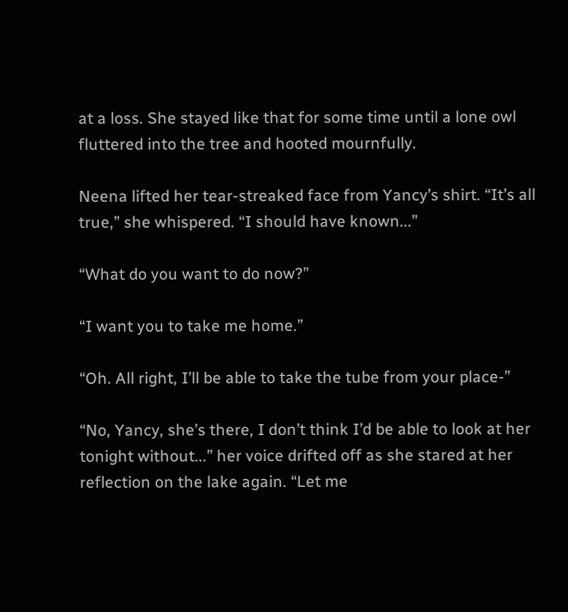at a loss. She stayed like that for some time until a lone owl fluttered into the tree and hooted mournfully.

Neena lifted her tear-streaked face from Yancy’s shirt. “It’s all true,” she whispered. “I should have known...”

“What do you want to do now?”

“I want you to take me home.”

“Oh. All right, I’ll be able to take the tube from your place-”

“No, Yancy, she’s there, I don’t think I’d be able to look at her tonight without...” her voice drifted off as she stared at her reflection on the lake again. “Let me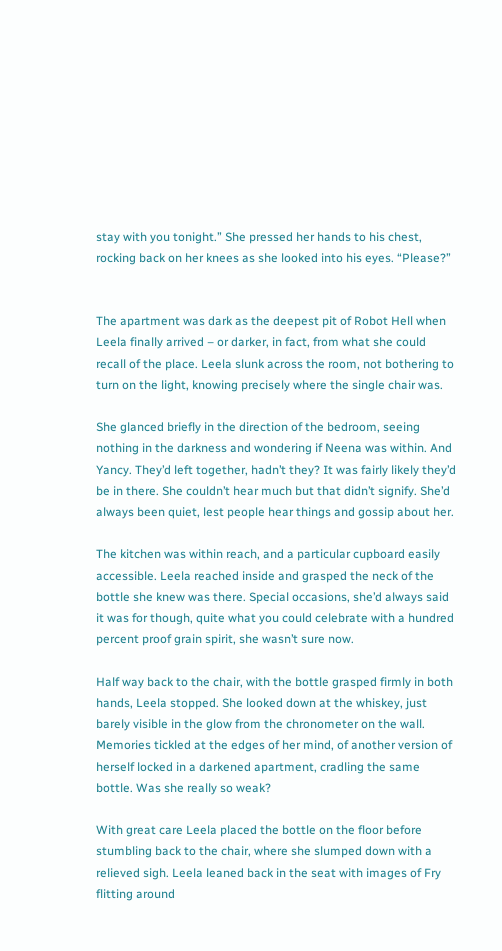stay with you tonight.” She pressed her hands to his chest, rocking back on her knees as she looked into his eyes. “Please?”


The apartment was dark as the deepest pit of Robot Hell when Leela finally arrived – or darker, in fact, from what she could recall of the place. Leela slunk across the room, not bothering to turn on the light, knowing precisely where the single chair was.

She glanced briefly in the direction of the bedroom, seeing nothing in the darkness and wondering if Neena was within. And Yancy. They’d left together, hadn’t they? It was fairly likely they’d be in there. She couldn’t hear much but that didn’t signify. She’d always been quiet, lest people hear things and gossip about her.

The kitchen was within reach, and a particular cupboard easily accessible. Leela reached inside and grasped the neck of the bottle she knew was there. Special occasions, she’d always said it was for though, quite what you could celebrate with a hundred percent proof grain spirit, she wasn’t sure now.

Half way back to the chair, with the bottle grasped firmly in both hands, Leela stopped. She looked down at the whiskey, just barely visible in the glow from the chronometer on the wall. Memories tickled at the edges of her mind, of another version of herself locked in a darkened apartment, cradling the same bottle. Was she really so weak?

With great care Leela placed the bottle on the floor before stumbling back to the chair, where she slumped down with a relieved sigh. Leela leaned back in the seat with images of Fry flitting around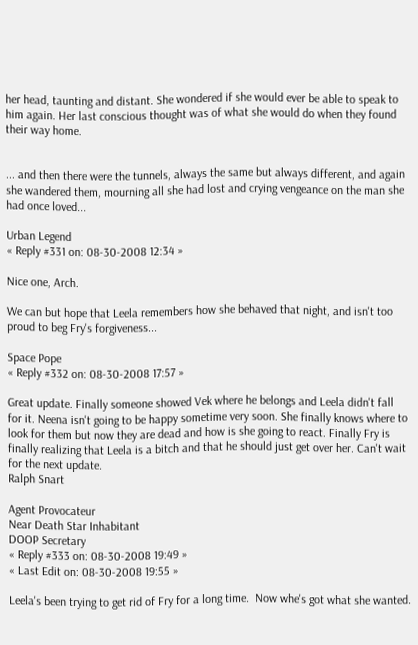her head, taunting and distant. She wondered if she would ever be able to speak to him again. Her last conscious thought was of what she would do when they found their way home.


... and then there were the tunnels, always the same but always different, and again she wandered them, mourning all she had lost and crying vengeance on the man she had once loved...

Urban Legend
« Reply #331 on: 08-30-2008 12:34 »

Nice one, Arch.

We can but hope that Leela remembers how she behaved that night, and isn't too proud to beg Fry's forgiveness...

Space Pope
« Reply #332 on: 08-30-2008 17:57 »

Great update. Finally someone showed Vek where he belongs and Leela didn't fall for it. Neena isn't going to be happy sometime very soon. She finally knows where to look for them but now they are dead and how is she going to react. Finally Fry is finally realizing that Leela is a bitch and that he should just get over her. Can't wait for the next update.
Ralph Snart

Agent Provocateur
Near Death Star Inhabitant
DOOP Secretary
« Reply #333 on: 08-30-2008 19:49 »
« Last Edit on: 08-30-2008 19:55 »

Leela's been trying to get rid of Fry for a long time.  Now whe's got what she wanted.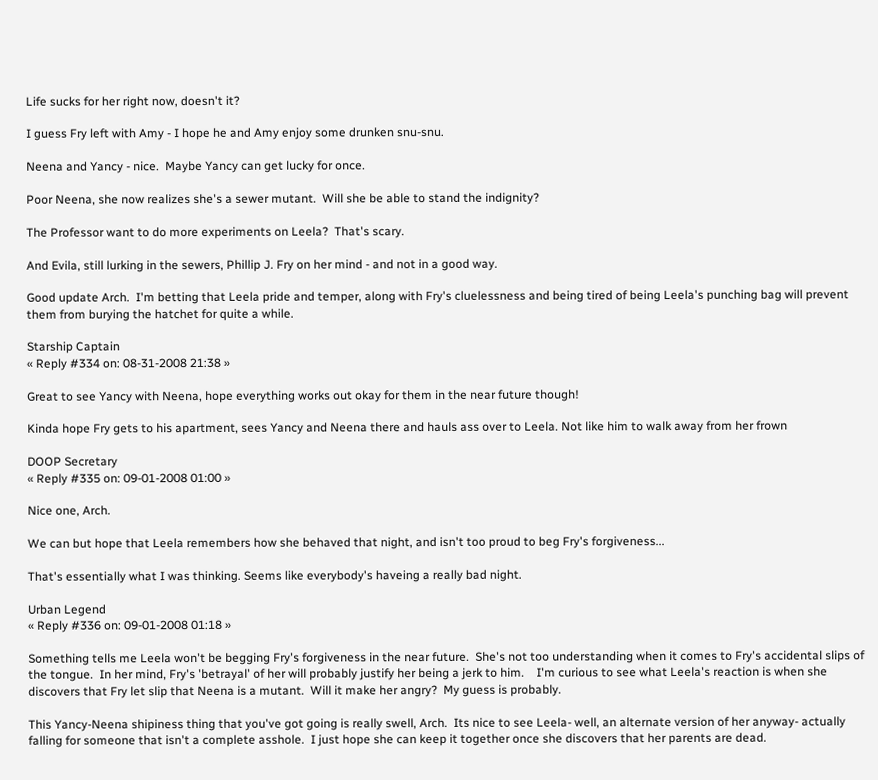Life sucks for her right now, doesn't it?

I guess Fry left with Amy - I hope he and Amy enjoy some drunken snu-snu.

Neena and Yancy - nice.  Maybe Yancy can get lucky for once.

Poor Neena, she now realizes she's a sewer mutant.  Will she be able to stand the indignity?

The Professor want to do more experiments on Leela?  That's scary.

And Evila, still lurking in the sewers, Phillip J. Fry on her mind - and not in a good way.

Good update Arch.  I'm betting that Leela pride and temper, along with Fry's cluelessness and being tired of being Leela's punching bag will prevent them from burying the hatchet for quite a while.

Starship Captain
« Reply #334 on: 08-31-2008 21:38 »

Great to see Yancy with Neena, hope everything works out okay for them in the near future though!

Kinda hope Fry gets to his apartment, sees Yancy and Neena there and hauls ass over to Leela. Not like him to walk away from her frown

DOOP Secretary
« Reply #335 on: 09-01-2008 01:00 »

Nice one, Arch.

We can but hope that Leela remembers how she behaved that night, and isn't too proud to beg Fry's forgiveness...

That's essentially what I was thinking. Seems like everybody's haveing a really bad night.

Urban Legend
« Reply #336 on: 09-01-2008 01:18 »

Something tells me Leela won't be begging Fry's forgiveness in the near future.  She's not too understanding when it comes to Fry's accidental slips of the tongue.  In her mind, Fry's 'betrayal' of her will probably justify her being a jerk to him.    I'm curious to see what Leela's reaction is when she discovers that Fry let slip that Neena is a mutant.  Will it make her angry?  My guess is probably.

This Yancy-Neena shipiness thing that you've got going is really swell, Arch.  Its nice to see Leela- well, an alternate version of her anyway- actually falling for someone that isn't a complete asshole.  I just hope she can keep it together once she discovers that her parents are dead.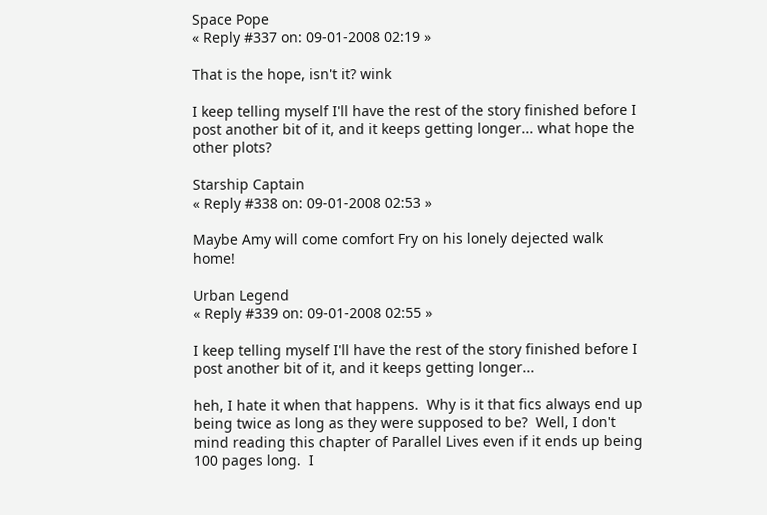Space Pope
« Reply #337 on: 09-01-2008 02:19 »

That is the hope, isn't it? wink

I keep telling myself I'll have the rest of the story finished before I post another bit of it, and it keeps getting longer... what hope the other plots?

Starship Captain
« Reply #338 on: 09-01-2008 02:53 »

Maybe Amy will come comfort Fry on his lonely dejected walk home!

Urban Legend
« Reply #339 on: 09-01-2008 02:55 »

I keep telling myself I'll have the rest of the story finished before I post another bit of it, and it keeps getting longer...

heh, I hate it when that happens.  Why is it that fics always end up being twice as long as they were supposed to be?  Well, I don't mind reading this chapter of Parallel Lives even if it ends up being 100 pages long.  I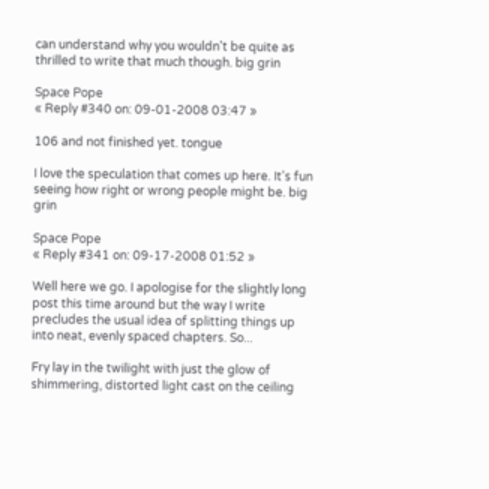can understand why you wouldn't be quite as thrilled to write that much though. big grin

Space Pope
« Reply #340 on: 09-01-2008 03:47 »

106 and not finished yet. tongue

I love the speculation that comes up here. It's fun seeing how right or wrong people might be. big grin

Space Pope
« Reply #341 on: 09-17-2008 01:52 »

Well here we go. I apologise for the slightly long post this time around but the way I write precludes the usual idea of splitting things up into neat, evenly spaced chapters. So...

Fry lay in the twilight with just the glow of shimmering, distorted light cast on the ceiling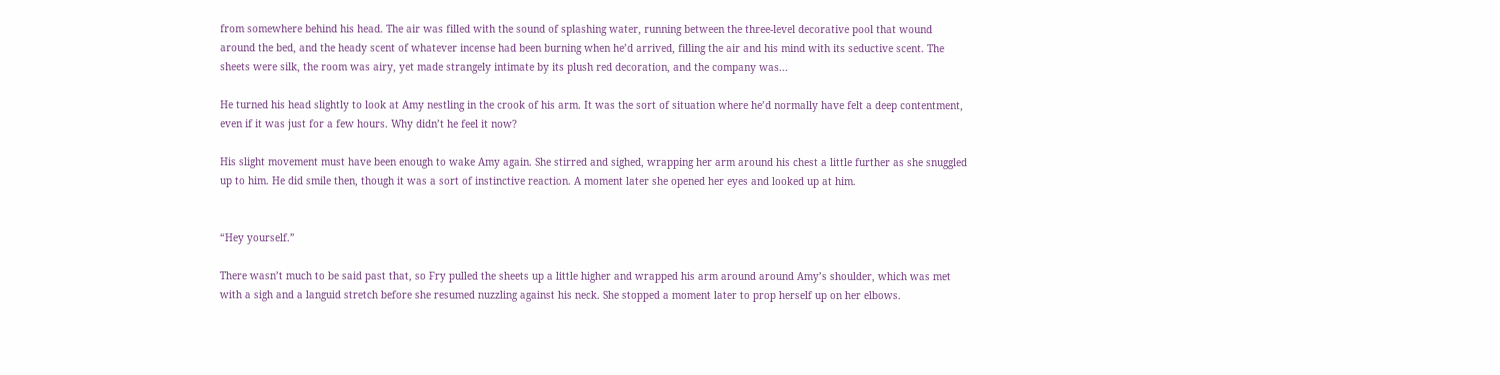from somewhere behind his head. The air was filled with the sound of splashing water, running between the three-level decorative pool that wound around the bed, and the heady scent of whatever incense had been burning when he’d arrived, filling the air and his mind with its seductive scent. The sheets were silk, the room was airy, yet made strangely intimate by its plush red decoration, and the company was...

He turned his head slightly to look at Amy nestling in the crook of his arm. It was the sort of situation where he’d normally have felt a deep contentment, even if it was just for a few hours. Why didn’t he feel it now?

His slight movement must have been enough to wake Amy again. She stirred and sighed, wrapping her arm around his chest a little further as she snuggled up to him. He did smile then, though it was a sort of instinctive reaction. A moment later she opened her eyes and looked up at him.


“Hey yourself.”

There wasn’t much to be said past that, so Fry pulled the sheets up a little higher and wrapped his arm around around Amy’s shoulder, which was met with a sigh and a languid stretch before she resumed nuzzling against his neck. She stopped a moment later to prop herself up on her elbows.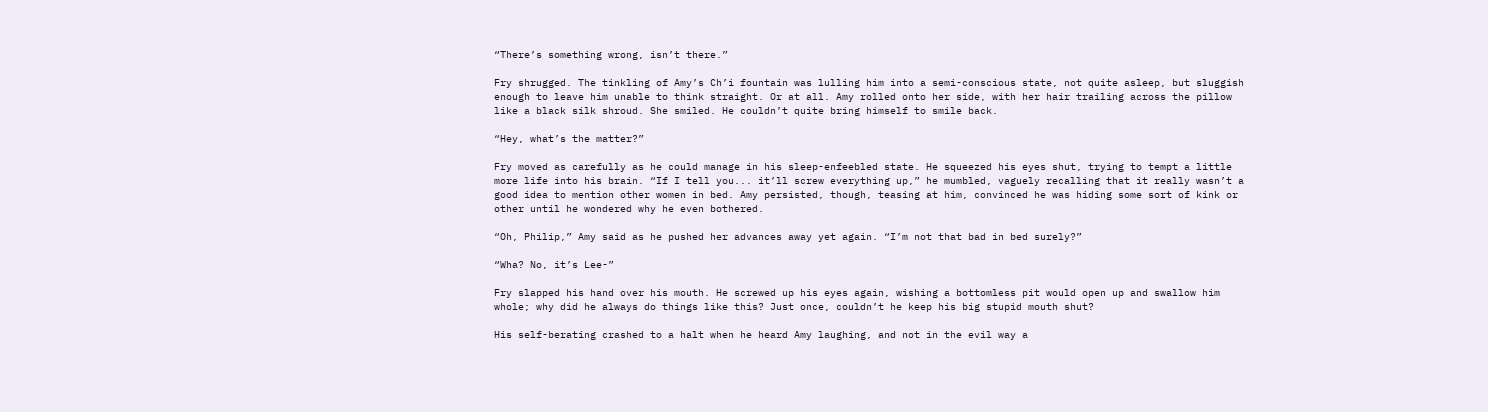“There’s something wrong, isn’t there.”

Fry shrugged. The tinkling of Amy’s Ch’i fountain was lulling him into a semi-conscious state, not quite asleep, but sluggish enough to leave him unable to think straight. Or at all. Amy rolled onto her side, with her hair trailing across the pillow like a black silk shroud. She smiled. He couldn’t quite bring himself to smile back.

“Hey, what’s the matter?”

Fry moved as carefully as he could manage in his sleep-enfeebled state. He squeezed his eyes shut, trying to tempt a little more life into his brain. “If I tell you... it’ll screw everything up,” he mumbled, vaguely recalling that it really wasn’t a good idea to mention other women in bed. Amy persisted, though, teasing at him, convinced he was hiding some sort of kink or other until he wondered why he even bothered.

“Oh, Philip,” Amy said as he pushed her advances away yet again. “I’m not that bad in bed surely?”

“Wha? No, it’s Lee-”

Fry slapped his hand over his mouth. He screwed up his eyes again, wishing a bottomless pit would open up and swallow him whole; why did he always do things like this? Just once, couldn’t he keep his big stupid mouth shut?

His self-berating crashed to a halt when he heard Amy laughing, and not in the evil way a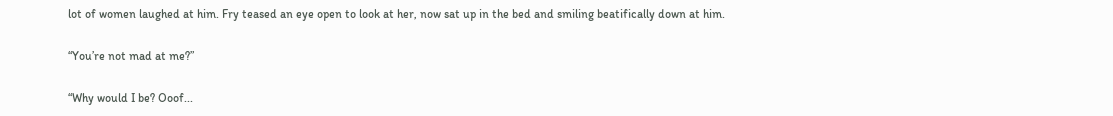lot of women laughed at him. Fry teased an eye open to look at her, now sat up in the bed and smiling beatifically down at him.

“You’re not mad at me?”

“Why would I be? Ooof...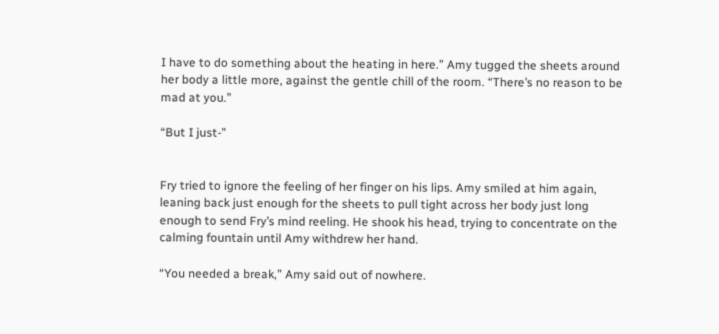I have to do something about the heating in here.” Amy tugged the sheets around her body a little more, against the gentle chill of the room. “There’s no reason to be mad at you.”

“But I just-”


Fry tried to ignore the feeling of her finger on his lips. Amy smiled at him again, leaning back just enough for the sheets to pull tight across her body just long enough to send Fry’s mind reeling. He shook his head, trying to concentrate on the calming fountain until Amy withdrew her hand.

“You needed a break,” Amy said out of nowhere.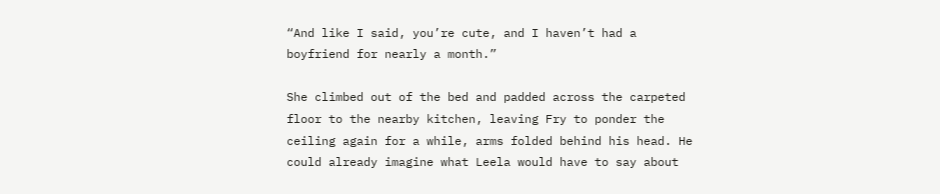“And like I said, you’re cute, and I haven’t had a boyfriend for nearly a month.”

She climbed out of the bed and padded across the carpeted floor to the nearby kitchen, leaving Fry to ponder the ceiling again for a while, arms folded behind his head. He could already imagine what Leela would have to say about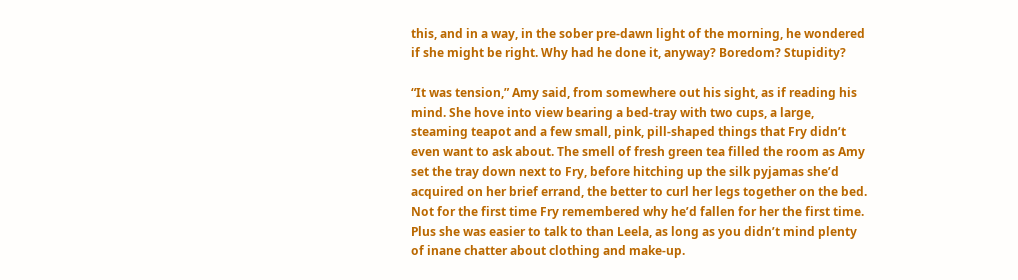this, and in a way, in the sober pre-dawn light of the morning, he wondered if she might be right. Why had he done it, anyway? Boredom? Stupidity?

“It was tension,” Amy said, from somewhere out his sight, as if reading his mind. She hove into view bearing a bed-tray with two cups, a large, steaming teapot and a few small, pink, pill-shaped things that Fry didn’t even want to ask about. The smell of fresh green tea filled the room as Amy set the tray down next to Fry, before hitching up the silk pyjamas she’d acquired on her brief errand, the better to curl her legs together on the bed. Not for the first time Fry remembered why he’d fallen for her the first time. Plus she was easier to talk to than Leela, as long as you didn’t mind plenty of inane chatter about clothing and make-up.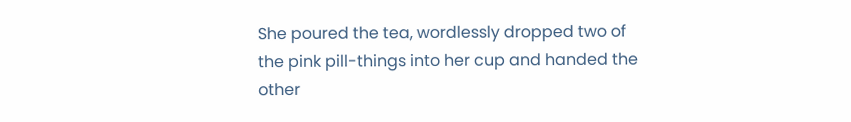She poured the tea, wordlessly dropped two of the pink pill-things into her cup and handed the other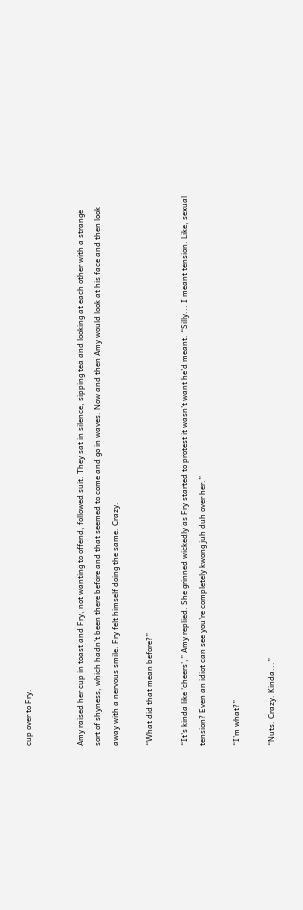cup over to Fry.


Amy raised her cup in toast and Fry, not wanting to offend, followed suit. They sat in silence, sipping tea and looking at each other with a strange sort of shyness, which hadn’t been there before and that seemed to come and go in waves. Now and then Amy would look at his face and then look away with a nervous smile. Fry felt himself doing the same. Crazy.

“What did that mean before?”

“It’s kinda like ‘cheers’,” Amy replied. She grinned wickedly as Fry started to protest it wasn’t want he’d meant. “Silly... I meant tension. Like, sexual tension? Even an idiot can see you’re completely kwong juh duh over her.”

“I’m what?”

“Nuts. Crazy. Kinda...”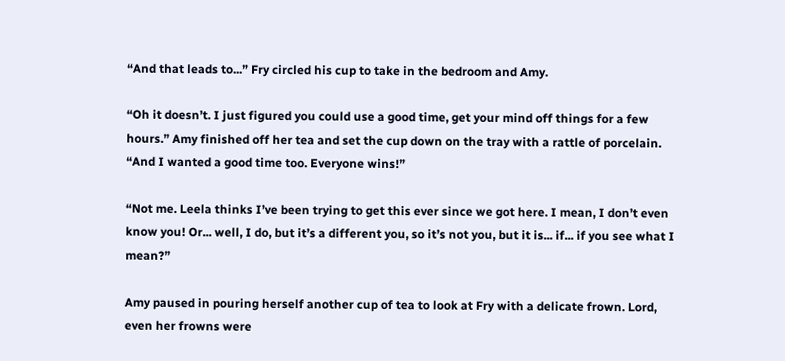“And that leads to...” Fry circled his cup to take in the bedroom and Amy.

“Oh it doesn’t. I just figured you could use a good time, get your mind off things for a few hours.” Amy finished off her tea and set the cup down on the tray with a rattle of porcelain. “And I wanted a good time too. Everyone wins!”

“Not me. Leela thinks I’ve been trying to get this ever since we got here. I mean, I don’t even know you! Or... well, I do, but it’s a different you, so it’s not you, but it is... if... if you see what I mean?”

Amy paused in pouring herself another cup of tea to look at Fry with a delicate frown. Lord, even her frowns were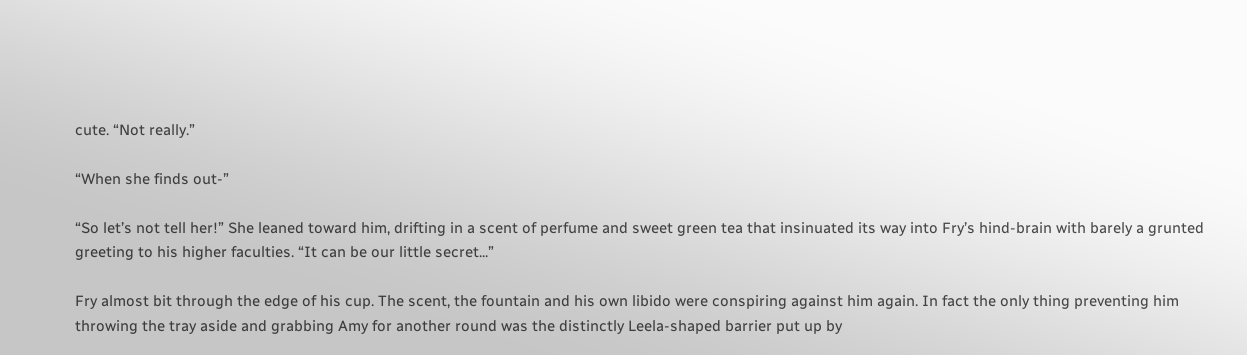cute. “Not really.”

“When she finds out-”

“So let’s not tell her!” She leaned toward him, drifting in a scent of perfume and sweet green tea that insinuated its way into Fry’s hind-brain with barely a grunted greeting to his higher faculties. “It can be our little secret...”

Fry almost bit through the edge of his cup. The scent, the fountain and his own libido were conspiring against him again. In fact the only thing preventing him throwing the tray aside and grabbing Amy for another round was the distinctly Leela-shaped barrier put up by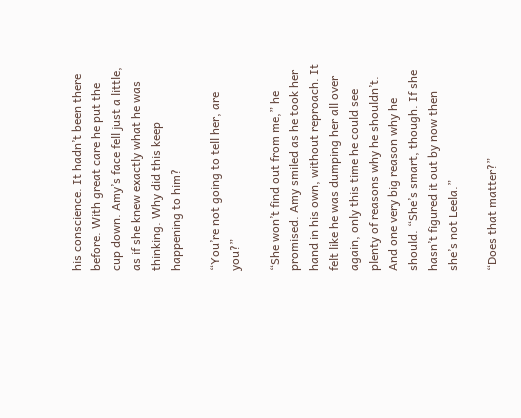his conscience. It hadn’t been there before. With great care he put the cup down. Amy’s face fell just a little, as if she knew exactly what he was thinking. Why did this keep happening to him?

“You’re not going to tell her, are you?”

“She won’t find out from me,” he promised. Amy smiled as he took her hand in his own, without reproach. It felt like he was dumping her all over again, only this time he could see plenty of reasons why he shouldn’t. And one very big reason why he should. “She’s smart, though. If she hasn’t figured it out by now then she’s not Leela.”

“Does that matter?”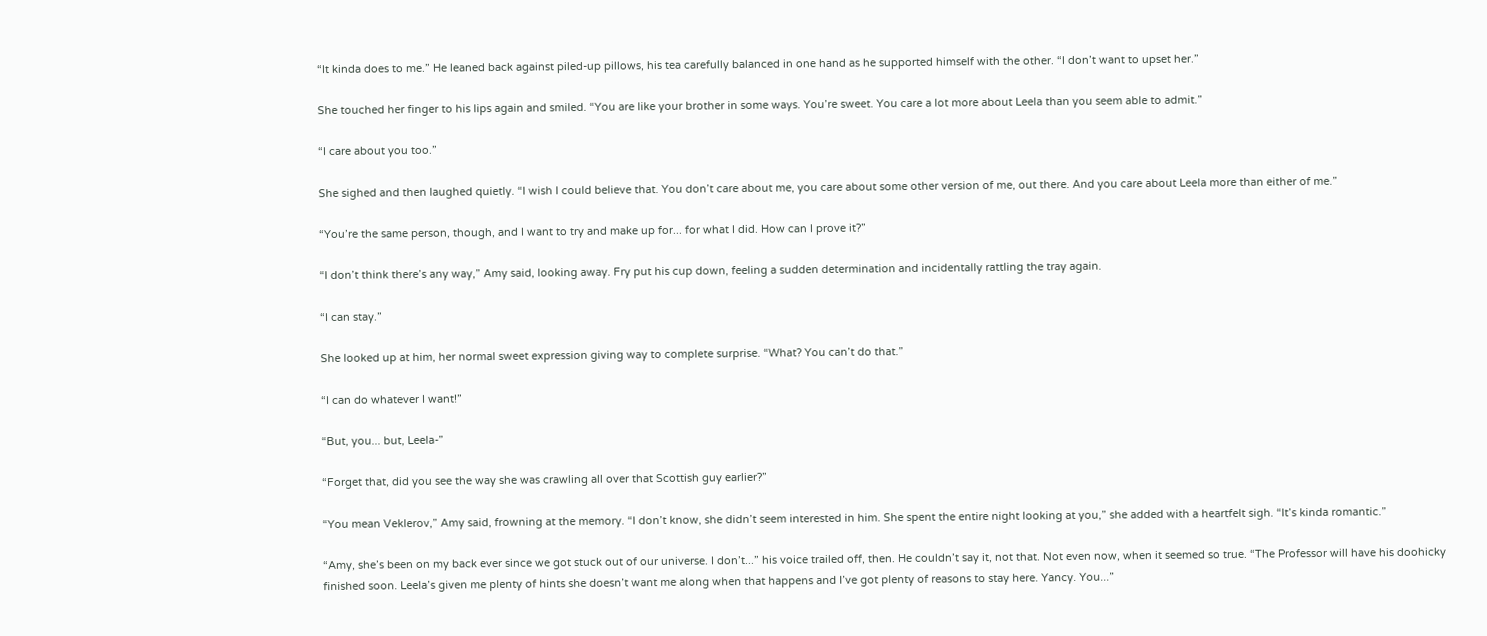“It kinda does to me.” He leaned back against piled-up pillows, his tea carefully balanced in one hand as he supported himself with the other. “I don’t want to upset her.”

She touched her finger to his lips again and smiled. “You are like your brother in some ways. You’re sweet. You care a lot more about Leela than you seem able to admit.”

“I care about you too.”

She sighed and then laughed quietly. “I wish I could believe that. You don’t care about me, you care about some other version of me, out there. And you care about Leela more than either of me.”

“You’re the same person, though, and I want to try and make up for... for what I did. How can I prove it?”

“I don’t think there’s any way,” Amy said, looking away. Fry put his cup down, feeling a sudden determination and incidentally rattling the tray again.

“I can stay.”

She looked up at him, her normal sweet expression giving way to complete surprise. “What? You can’t do that.”

“I can do whatever I want!”

“But, you... but, Leela-”

“Forget that, did you see the way she was crawling all over that Scottish guy earlier?”

“You mean Veklerov,” Amy said, frowning at the memory. “I don’t know, she didn’t seem interested in him. She spent the entire night looking at you,” she added with a heartfelt sigh. “It’s kinda romantic.”

“Amy, she’s been on my back ever since we got stuck out of our universe. I don’t...” his voice trailed off, then. He couldn’t say it, not that. Not even now, when it seemed so true. “The Professor will have his doohicky finished soon. Leela’s given me plenty of hints she doesn’t want me along when that happens and I’ve got plenty of reasons to stay here. Yancy. You...”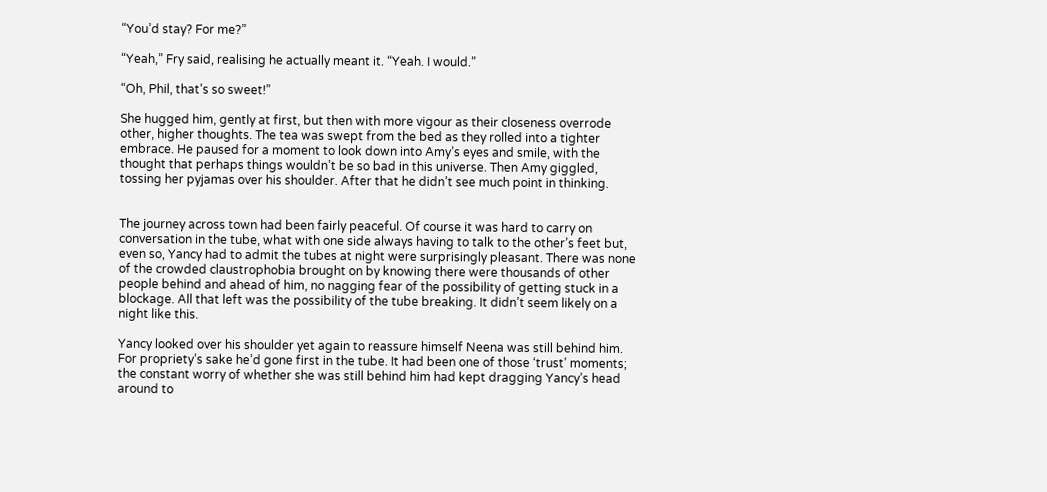“You’d stay? For me?”

“Yeah,” Fry said, realising he actually meant it. “Yeah. I would.”

“Oh, Phil, that’s so sweet!”

She hugged him, gently at first, but then with more vigour as their closeness overrode other, higher thoughts. The tea was swept from the bed as they rolled into a tighter embrace. He paused for a moment to look down into Amy’s eyes and smile, with the thought that perhaps things wouldn’t be so bad in this universe. Then Amy giggled, tossing her pyjamas over his shoulder. After that he didn’t see much point in thinking.


The journey across town had been fairly peaceful. Of course it was hard to carry on conversation in the tube, what with one side always having to talk to the other’s feet but, even so, Yancy had to admit the tubes at night were surprisingly pleasant. There was none of the crowded claustrophobia brought on by knowing there were thousands of other people behind and ahead of him, no nagging fear of the possibility of getting stuck in a blockage. All that left was the possibility of the tube breaking. It didn’t seem likely on a night like this.

Yancy looked over his shoulder yet again to reassure himself Neena was still behind him. For propriety’s sake he’d gone first in the tube. It had been one of those ‘trust’ moments; the constant worry of whether she was still behind him had kept dragging Yancy’s head around to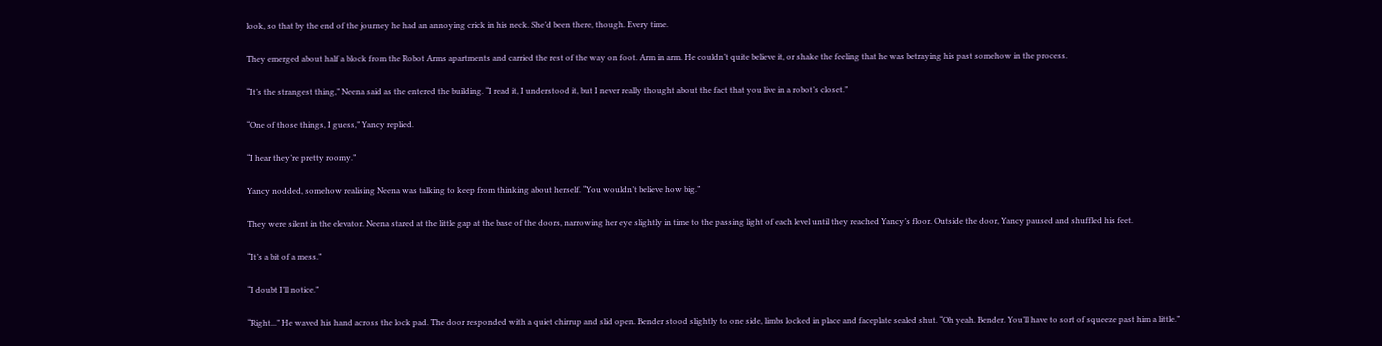look, so that by the end of the journey he had an annoying crick in his neck. She’d been there, though. Every time.

They emerged about half a block from the Robot Arms apartments and carried the rest of the way on foot. Arm in arm. He couldn’t quite believe it, or shake the feeling that he was betraying his past somehow in the process.

“It’s the strangest thing,” Neena said as the entered the building. “I read it, I understood it, but I never really thought about the fact that you live in a robot’s closet.”

“One of those things, I guess,” Yancy replied.

“I hear they’re pretty roomy.”

Yancy nodded, somehow realising Neena was talking to keep from thinking about herself. “You wouldn’t believe how big.”

They were silent in the elevator. Neena stared at the little gap at the base of the doors, narrowing her eye slightly in time to the passing light of each level until they reached Yancy’s floor. Outside the door, Yancy paused and shuffled his feet.

“It’s a bit of a mess.”

“I doubt I’ll notice.”

“Right...” He waved his hand across the lock pad. The door responded with a quiet chirrup and slid open. Bender stood slightly to one side, limbs locked in place and faceplate sealed shut. “Oh yeah. Bender. You’ll have to sort of squeeze past him a little.”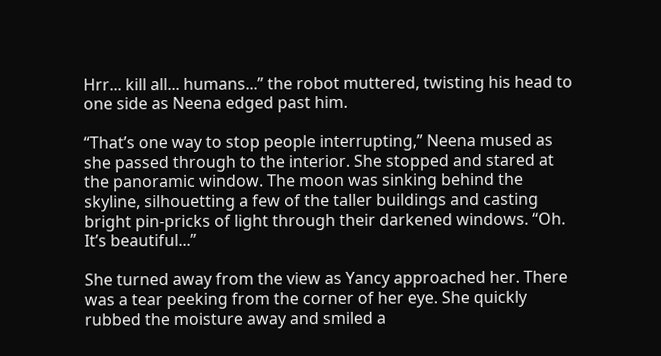Hrr... kill all... humans...” the robot muttered, twisting his head to one side as Neena edged past him.

“That’s one way to stop people interrupting,” Neena mused as she passed through to the interior. She stopped and stared at the panoramic window. The moon was sinking behind the skyline, silhouetting a few of the taller buildings and casting bright pin-pricks of light through their darkened windows. “Oh. It’s beautiful...”

She turned away from the view as Yancy approached her. There was a tear peeking from the corner of her eye. She quickly rubbed the moisture away and smiled a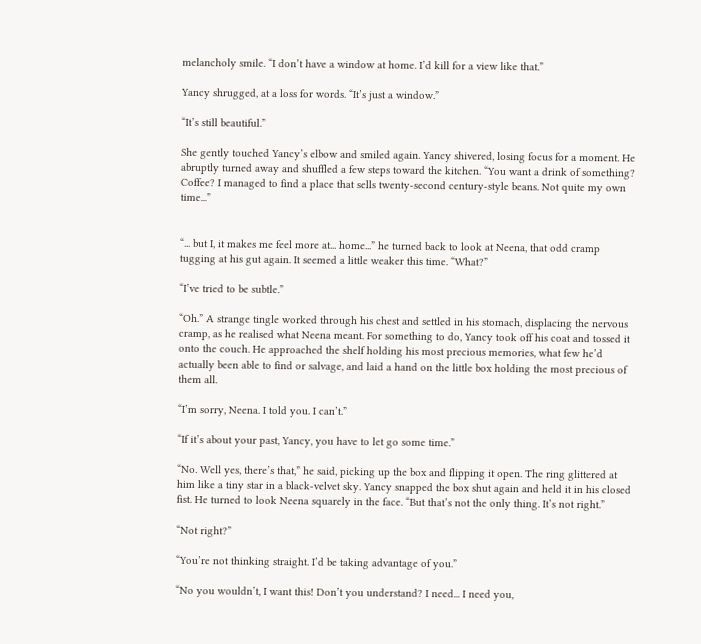melancholy smile. “I don’t have a window at home. I’d kill for a view like that.”

Yancy shrugged, at a loss for words. “It’s just a window.”

“It’s still beautiful.”

She gently touched Yancy’s elbow and smiled again. Yancy shivered, losing focus for a moment. He abruptly turned away and shuffled a few steps toward the kitchen. “You want a drink of something? Coffee? I managed to find a place that sells twenty-second century-style beans. Not quite my own time...”


“... but I, it makes me feel more at... home...” he turned back to look at Neena, that odd cramp tugging at his gut again. It seemed a little weaker this time. “What?”

“I’ve tried to be subtle.”

“Oh.” A strange tingle worked through his chest and settled in his stomach, displacing the nervous cramp, as he realised what Neena meant. For something to do, Yancy took off his coat and tossed it onto the couch. He approached the shelf holding his most precious memories, what few he’d actually been able to find or salvage, and laid a hand on the little box holding the most precious of them all.

“I’m sorry, Neena. I told you. I can’t.”

“If it’s about your past, Yancy, you have to let go some time.”

“No. Well yes, there’s that,” he said, picking up the box and flipping it open. The ring glittered at him like a tiny star in a black-velvet sky. Yancy snapped the box shut again and held it in his closed fist. He turned to look Neena squarely in the face. “But that’s not the only thing. It’s not right.”

“Not right?”

“You’re not thinking straight. I’d be taking advantage of you.”

“No you wouldn’t, I want this! Don’t you understand? I need... I need you,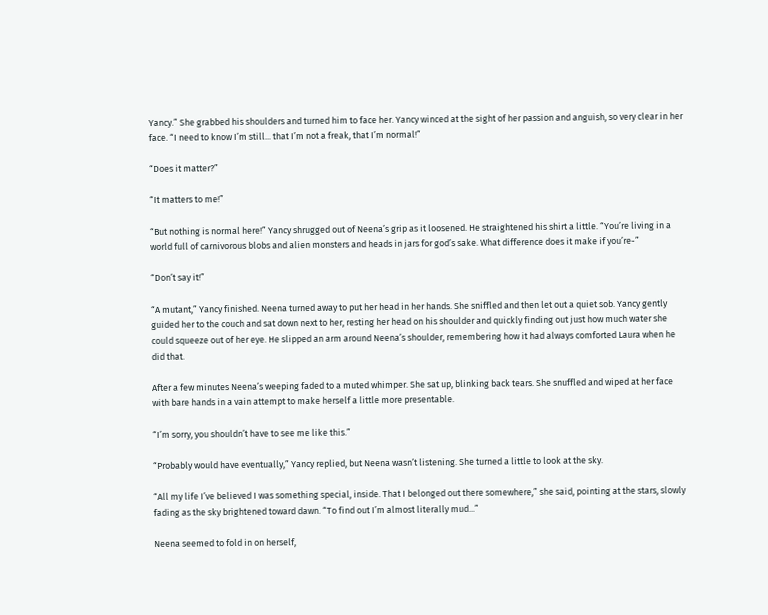Yancy.” She grabbed his shoulders and turned him to face her. Yancy winced at the sight of her passion and anguish, so very clear in her face. “I need to know I’m still... that I’m not a freak, that I’m normal!”

“Does it matter?”

“It matters to me!”

“But nothing is normal here!” Yancy shrugged out of Neena’s grip as it loosened. He straightened his shirt a little. “You’re living in a world full of carnivorous blobs and alien monsters and heads in jars for god’s sake. What difference does it make if you’re-”

“Don’t say it!”

“A mutant,” Yancy finished. Neena turned away to put her head in her hands. She sniffled and then let out a quiet sob. Yancy gently guided her to the couch and sat down next to her, resting her head on his shoulder and quickly finding out just how much water she could squeeze out of her eye. He slipped an arm around Neena’s shoulder, remembering how it had always comforted Laura when he did that.

After a few minutes Neena’s weeping faded to a muted whimper. She sat up, blinking back tears. She snuffled and wiped at her face with bare hands in a vain attempt to make herself a little more presentable.

“I’m sorry, you shouldn’t have to see me like this.”

“Probably would have eventually,” Yancy replied, but Neena wasn’t listening. She turned a little to look at the sky.

“All my life I’ve believed I was something special, inside. That I belonged out there somewhere,” she said, pointing at the stars, slowly fading as the sky brightened toward dawn. “To find out I’m almost literally mud...”

Neena seemed to fold in on herself,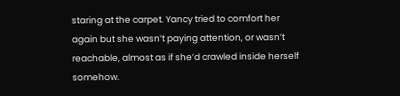staring at the carpet. Yancy tried to comfort her again but she wasn’t paying attention, or wasn’t reachable, almost as if she’d crawled inside herself somehow.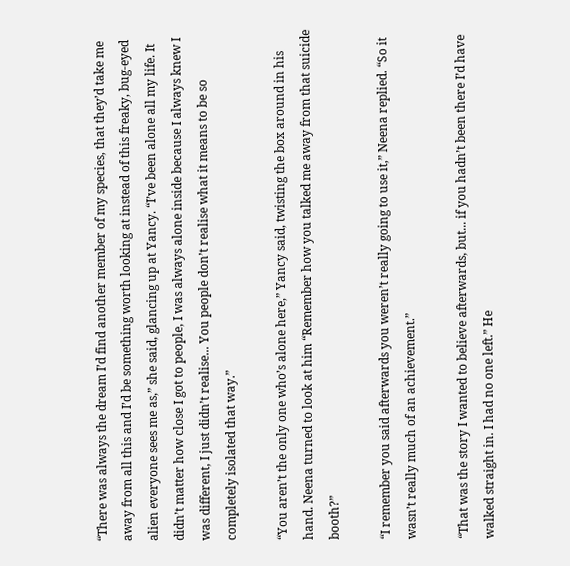“There was always the dream I’d find another member of my species, that they’d take me away from all this and I’d be something worth looking at instead of this freaky, bug-eyed alien everyone sees me as,” she said, glancing up at Yancy. “I’ve been alone all my life. It didn’t matter how close I got to people, I was always alone inside because I always knew I was different, I just didn’t realise... You people don’t realise what it means to be so completely isolated that way.”

“You aren’t the only one who’s alone here,” Yancy said, twisting the box around in his hand. Neena turned to look at him “Remember how you talked me away from that suicide booth?”

“I remember you said afterwards you weren’t really going to use it,” Neena replied. “So it wasn’t really much of an achievement.”

“That was the story I wanted to believe afterwards, but... if you hadn’t been there I’d have walked straight in. I had no one left.” He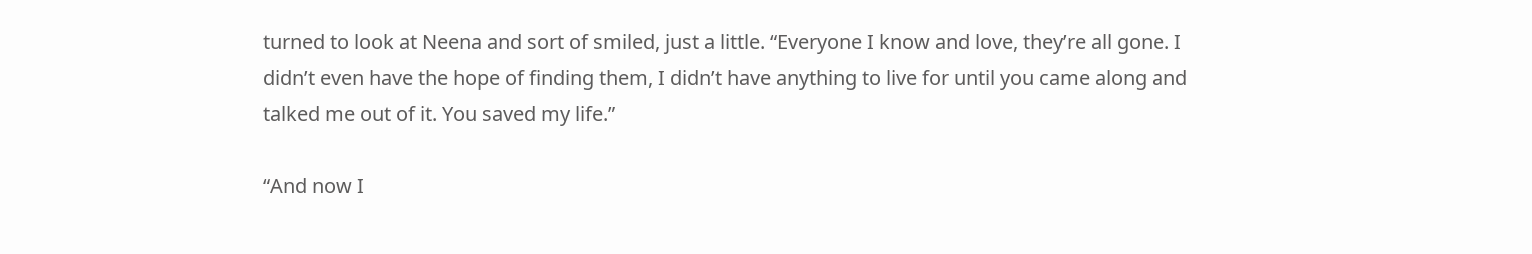turned to look at Neena and sort of smiled, just a little. “Everyone I know and love, they’re all gone. I didn’t even have the hope of finding them, I didn’t have anything to live for until you came along and talked me out of it. You saved my life.”

“And now I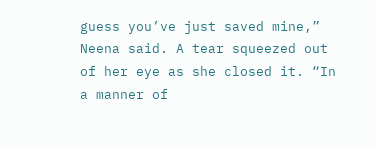guess you’ve just saved mine,” Neena said. A tear squeezed out of her eye as she closed it. “In a manner of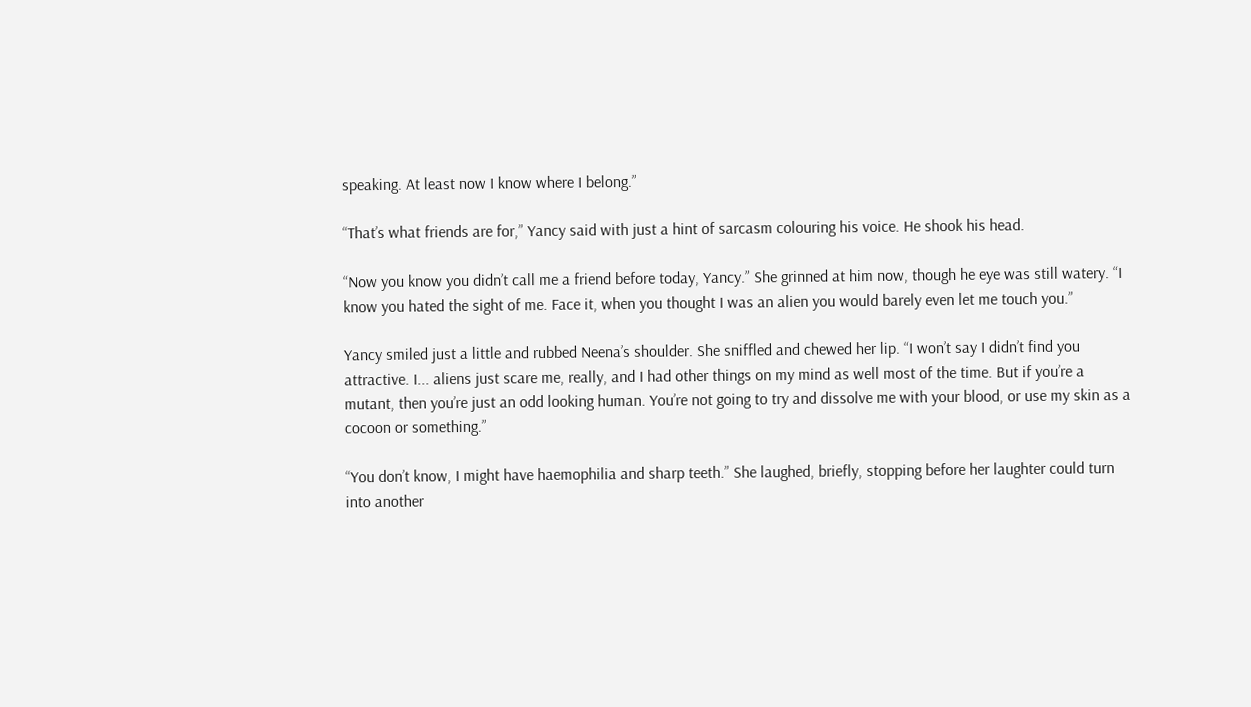speaking. At least now I know where I belong.”

“That’s what friends are for,” Yancy said with just a hint of sarcasm colouring his voice. He shook his head.

“Now you know you didn’t call me a friend before today, Yancy.” She grinned at him now, though he eye was still watery. “I know you hated the sight of me. Face it, when you thought I was an alien you would barely even let me touch you.”

Yancy smiled just a little and rubbed Neena’s shoulder. She sniffled and chewed her lip. “I won’t say I didn’t find you attractive. I... aliens just scare me, really, and I had other things on my mind as well most of the time. But if you’re a mutant, then you’re just an odd looking human. You’re not going to try and dissolve me with your blood, or use my skin as a cocoon or something.”

“You don’t know, I might have haemophilia and sharp teeth.” She laughed, briefly, stopping before her laughter could turn into another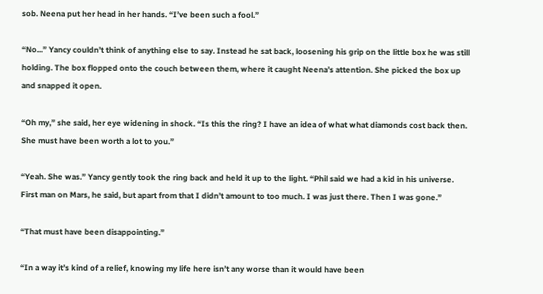sob. Neena put her head in her hands. “I’ve been such a fool.”

“No...” Yancy couldn’t think of anything else to say. Instead he sat back, loosening his grip on the little box he was still holding. The box flopped onto the couch between them, where it caught Neena’s attention. She picked the box up and snapped it open.

“Oh my,” she said, her eye widening in shock. “Is this the ring? I have an idea of what what diamonds cost back then. She must have been worth a lot to you.”

“Yeah. She was.” Yancy gently took the ring back and held it up to the light. “Phil said we had a kid in his universe. First man on Mars, he said, but apart from that I didn’t amount to too much. I was just there. Then I was gone.”

“That must have been disappointing.”

“In a way it’s kind of a relief, knowing my life here isn’t any worse than it would have been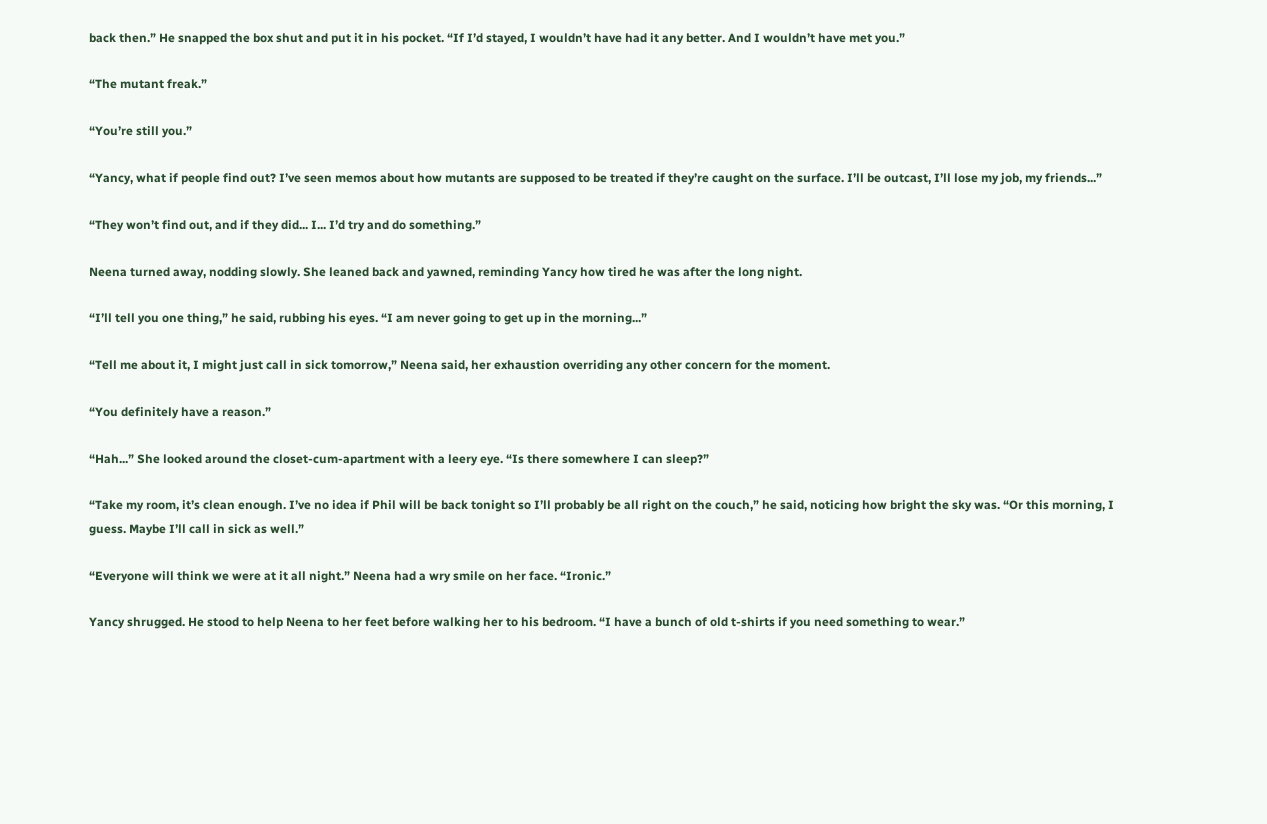back then.” He snapped the box shut and put it in his pocket. “If I’d stayed, I wouldn’t have had it any better. And I wouldn’t have met you.”

“The mutant freak.”

“You’re still you.”

“Yancy, what if people find out? I’ve seen memos about how mutants are supposed to be treated if they’re caught on the surface. I’ll be outcast, I’ll lose my job, my friends...”

“They won’t find out, and if they did... I... I’d try and do something.”

Neena turned away, nodding slowly. She leaned back and yawned, reminding Yancy how tired he was after the long night.

“I’ll tell you one thing,” he said, rubbing his eyes. “I am never going to get up in the morning...”

“Tell me about it, I might just call in sick tomorrow,” Neena said, her exhaustion overriding any other concern for the moment.

“You definitely have a reason.”

“Hah...” She looked around the closet-cum-apartment with a leery eye. “Is there somewhere I can sleep?”

“Take my room, it’s clean enough. I’ve no idea if Phil will be back tonight so I’ll probably be all right on the couch,” he said, noticing how bright the sky was. “Or this morning, I guess. Maybe I’ll call in sick as well.”

“Everyone will think we were at it all night.” Neena had a wry smile on her face. “Ironic.”

Yancy shrugged. He stood to help Neena to her feet before walking her to his bedroom. “I have a bunch of old t-shirts if you need something to wear.”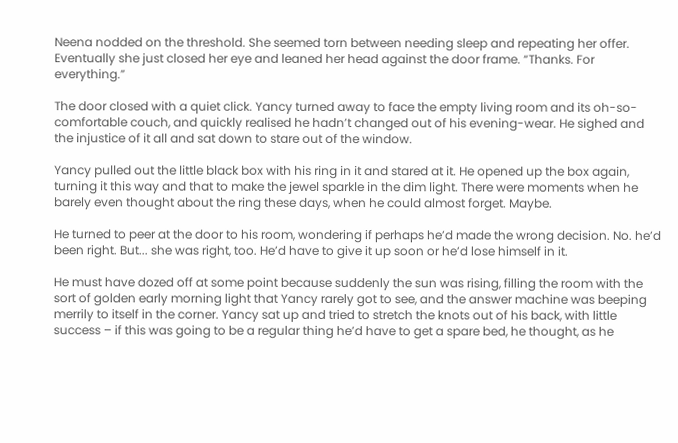Neena nodded on the threshold. She seemed torn between needing sleep and repeating her offer. Eventually she just closed her eye and leaned her head against the door frame. “Thanks. For everything.”

The door closed with a quiet click. Yancy turned away to face the empty living room and its oh-so-comfortable couch, and quickly realised he hadn’t changed out of his evening-wear. He sighed and the injustice of it all and sat down to stare out of the window.

Yancy pulled out the little black box with his ring in it and stared at it. He opened up the box again, turning it this way and that to make the jewel sparkle in the dim light. There were moments when he barely even thought about the ring these days, when he could almost forget. Maybe.

He turned to peer at the door to his room, wondering if perhaps he’d made the wrong decision. No. he’d been right. But... she was right, too. He’d have to give it up soon or he’d lose himself in it.

He must have dozed off at some point because suddenly the sun was rising, filling the room with the sort of golden early morning light that Yancy rarely got to see, and the answer machine was beeping merrily to itself in the corner. Yancy sat up and tried to stretch the knots out of his back, with little success – if this was going to be a regular thing he’d have to get a spare bed, he thought, as he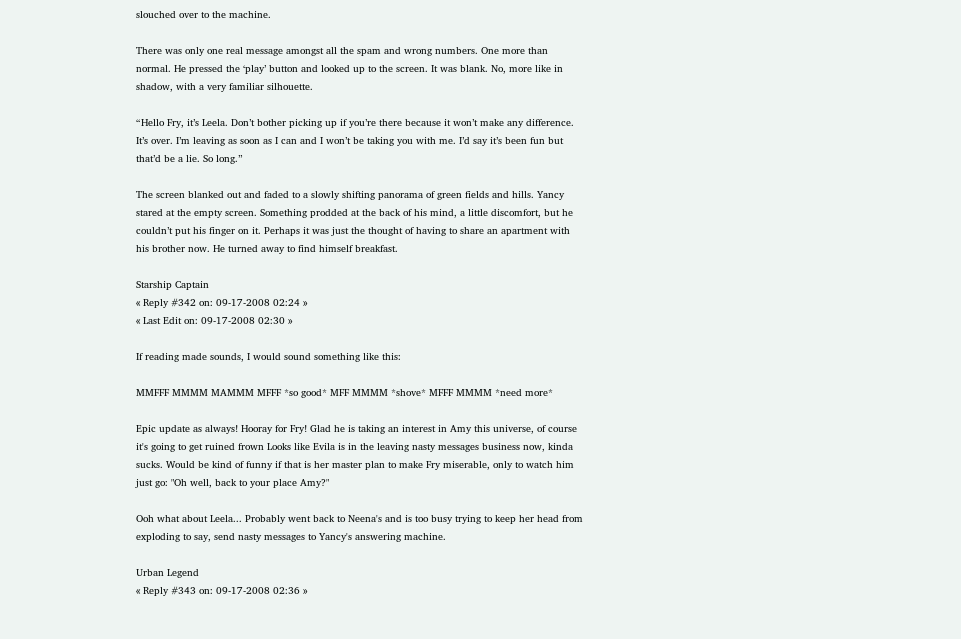slouched over to the machine.

There was only one real message amongst all the spam and wrong numbers. One more than normal. He pressed the ‘play’ button and looked up to the screen. It was blank. No, more like in shadow, with a very familiar silhouette.

“Hello Fry, it’s Leela. Don’t bother picking up if you’re there because it won’t make any difference. It’s over. I’m leaving as soon as I can and I won’t be taking you with me. I’d say it’s been fun but that’d be a lie. So long.”

The screen blanked out and faded to a slowly shifting panorama of green fields and hills. Yancy stared at the empty screen. Something prodded at the back of his mind, a little discomfort, but he couldn’t put his finger on it. Perhaps it was just the thought of having to share an apartment with his brother now. He turned away to find himself breakfast.

Starship Captain
« Reply #342 on: 09-17-2008 02:24 »
« Last Edit on: 09-17-2008 02:30 »

If reading made sounds, I would sound something like this:

MMFFF MMMM MAMMM MFFF *so good* MFF MMMM *shove* MFFF MMMM *need more*

Epic update as always! Hooray for Fry! Glad he is taking an interest in Amy this universe, of course it's going to get ruined frown Looks like Evila is in the leaving nasty messages business now, kinda sucks. Would be kind of funny if that is her master plan to make Fry miserable, only to watch him just go: "Oh well, back to your place Amy?"

Ooh what about Leela... Probably went back to Neena's and is too busy trying to keep her head from exploding to say, send nasty messages to Yancy's answering machine.

Urban Legend
« Reply #343 on: 09-17-2008 02:36 »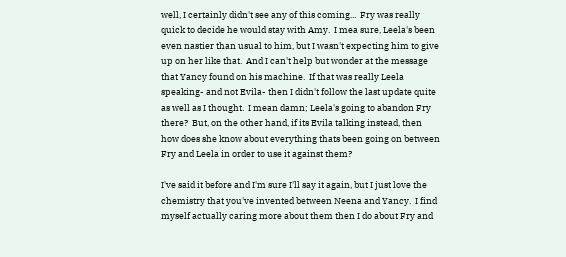well, I certainly didn't see any of this coming...  Fry was really quick to decide he would stay with Amy.  I mea sure, Leela's been even nastier than usual to him, but I wasn't expecting him to give up on her like that.  And I can't help but wonder at the message that Yancy found on his machine.  If that was really Leela speaking- and not Evila- then I didn't follow the last update quite as well as I thought.  I mean damn; Leela's going to abandon Fry there?  But, on the other hand, if its Evila talking instead, then how does she know about everything thats been going on between Fry and Leela in order to use it against them?

I've said it before and I'm sure I'll say it again, but I just love the chemistry that you've invented between Neena and Yancy.  I find myself actually caring more about them then I do about Fry and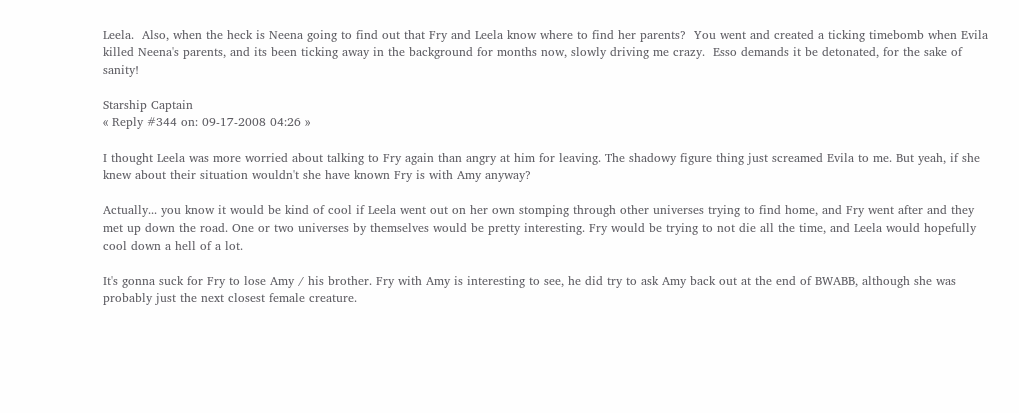Leela.  Also, when the heck is Neena going to find out that Fry and Leela know where to find her parents?  You went and created a ticking timebomb when Evila killed Neena's parents, and its been ticking away in the background for months now, slowly driving me crazy.  Esso demands it be detonated, for the sake of sanity!

Starship Captain
« Reply #344 on: 09-17-2008 04:26 »

I thought Leela was more worried about talking to Fry again than angry at him for leaving. The shadowy figure thing just screamed Evila to me. But yeah, if she knew about their situation wouldn't she have known Fry is with Amy anyway?

Actually... you know it would be kind of cool if Leela went out on her own stomping through other universes trying to find home, and Fry went after and they met up down the road. One or two universes by themselves would be pretty interesting. Fry would be trying to not die all the time, and Leela would hopefully cool down a hell of a lot.

It's gonna suck for Fry to lose Amy / his brother. Fry with Amy is interesting to see, he did try to ask Amy back out at the end of BWABB, although she was probably just the next closest female creature.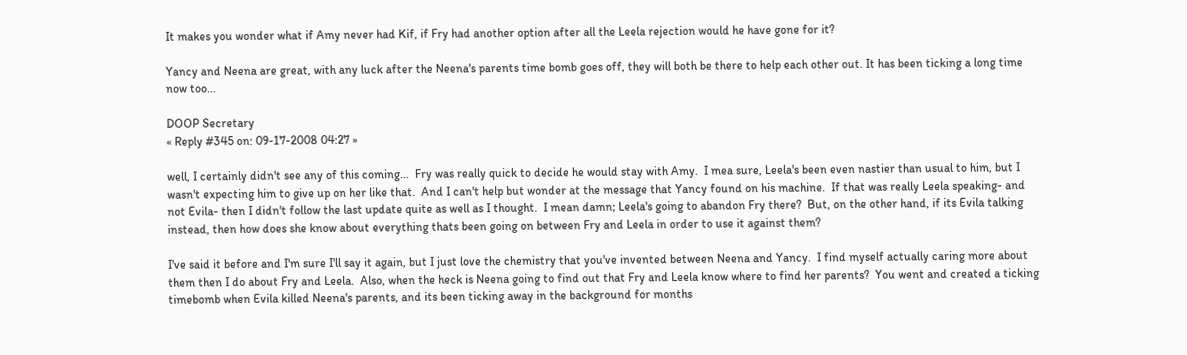It makes you wonder what if Amy never had Kif, if Fry had another option after all the Leela rejection would he have gone for it?

Yancy and Neena are great, with any luck after the Neena's parents time bomb goes off, they will both be there to help each other out. It has been ticking a long time now too...

DOOP Secretary
« Reply #345 on: 09-17-2008 04:27 »

well, I certainly didn't see any of this coming...  Fry was really quick to decide he would stay with Amy.  I mea sure, Leela's been even nastier than usual to him, but I wasn't expecting him to give up on her like that.  And I can't help but wonder at the message that Yancy found on his machine.  If that was really Leela speaking- and not Evila- then I didn't follow the last update quite as well as I thought.  I mean damn; Leela's going to abandon Fry there?  But, on the other hand, if its Evila talking instead, then how does she know about everything thats been going on between Fry and Leela in order to use it against them?

I've said it before and I'm sure I'll say it again, but I just love the chemistry that you've invented between Neena and Yancy.  I find myself actually caring more about them then I do about Fry and Leela.  Also, when the heck is Neena going to find out that Fry and Leela know where to find her parents?  You went and created a ticking timebomb when Evila killed Neena's parents, and its been ticking away in the background for months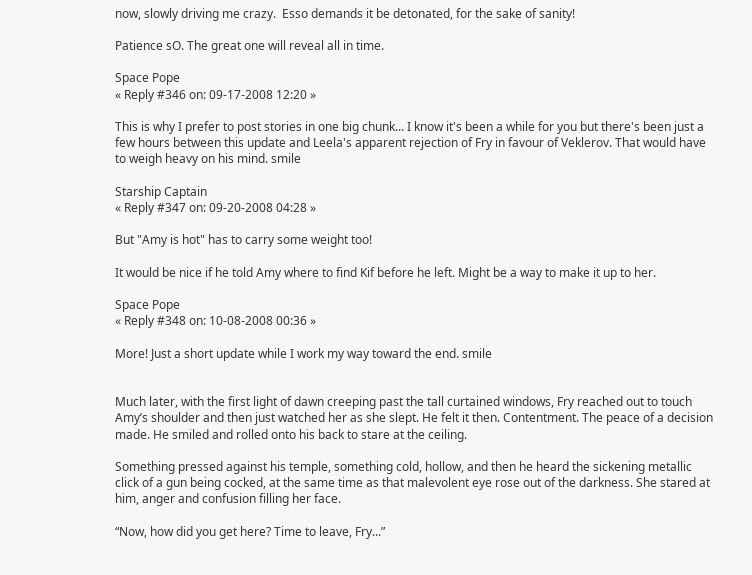now, slowly driving me crazy.  Esso demands it be detonated, for the sake of sanity!

Patience sO. The great one will reveal all in time.

Space Pope
« Reply #346 on: 09-17-2008 12:20 »

This is why I prefer to post stories in one big chunk... I know it's been a while for you but there's been just a few hours between this update and Leela's apparent rejection of Fry in favour of Veklerov. That would have to weigh heavy on his mind. smile

Starship Captain
« Reply #347 on: 09-20-2008 04:28 »

But "Amy is hot" has to carry some weight too!

It would be nice if he told Amy where to find Kif before he left. Might be a way to make it up to her.

Space Pope
« Reply #348 on: 10-08-2008 00:36 »

More! Just a short update while I work my way toward the end. smile


Much later, with the first light of dawn creeping past the tall curtained windows, Fry reached out to touch Amy’s shoulder and then just watched her as she slept. He felt it then. Contentment. The peace of a decision made. He smiled and rolled onto his back to stare at the ceiling.

Something pressed against his temple, something cold, hollow, and then he heard the sickening metallic click of a gun being cocked, at the same time as that malevolent eye rose out of the darkness. She stared at him, anger and confusion filling her face.

“Now, how did you get here? Time to leave, Fry...”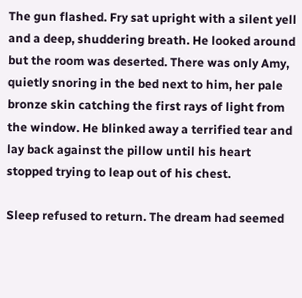The gun flashed. Fry sat upright with a silent yell and a deep, shuddering breath. He looked around but the room was deserted. There was only Amy, quietly snoring in the bed next to him, her pale bronze skin catching the first rays of light from the window. He blinked away a terrified tear and lay back against the pillow until his heart stopped trying to leap out of his chest.

Sleep refused to return. The dream had seemed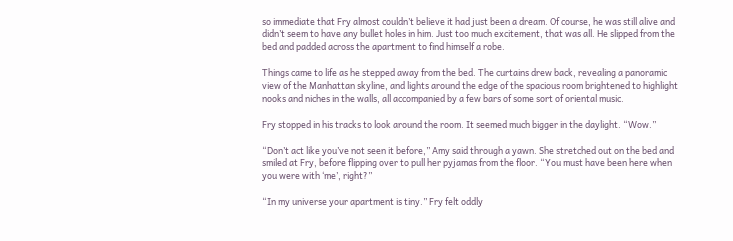so immediate that Fry almost couldn’t believe it had just been a dream. Of course, he was still alive and didn’t seem to have any bullet holes in him. Just too much excitement, that was all. He slipped from the bed and padded across the apartment to find himself a robe.

Things came to life as he stepped away from the bed. The curtains drew back, revealing a panoramic view of the Manhattan skyline, and lights around the edge of the spacious room brightened to highlight nooks and niches in the walls, all accompanied by a few bars of some sort of oriental music.

Fry stopped in his tracks to look around the room. It seemed much bigger in the daylight. “Wow.”

“Don’t act like you’ve not seen it before,” Amy said through a yawn. She stretched out on the bed and smiled at Fry, before flipping over to pull her pyjamas from the floor. “You must have been here when you were with ‘me’, right?”

“In my universe your apartment is tiny.” Fry felt oddly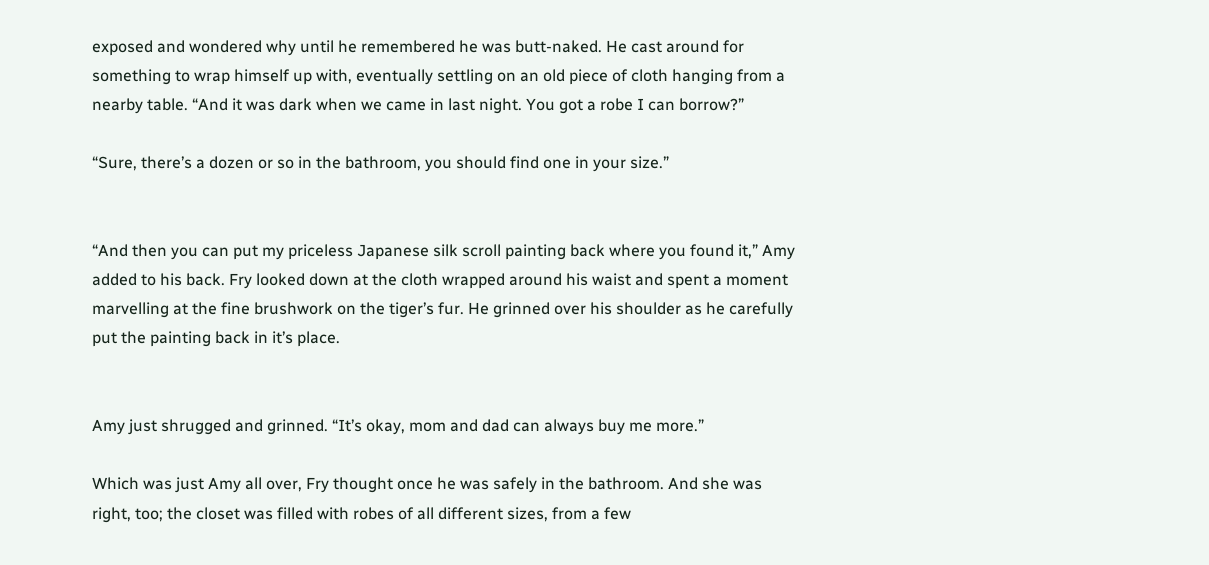exposed and wondered why until he remembered he was butt-naked. He cast around for something to wrap himself up with, eventually settling on an old piece of cloth hanging from a nearby table. “And it was dark when we came in last night. You got a robe I can borrow?”

“Sure, there’s a dozen or so in the bathroom, you should find one in your size.”


“And then you can put my priceless Japanese silk scroll painting back where you found it,” Amy added to his back. Fry looked down at the cloth wrapped around his waist and spent a moment marvelling at the fine brushwork on the tiger’s fur. He grinned over his shoulder as he carefully put the painting back in it’s place.


Amy just shrugged and grinned. “It’s okay, mom and dad can always buy me more.”

Which was just Amy all over, Fry thought once he was safely in the bathroom. And she was right, too; the closet was filled with robes of all different sizes, from a few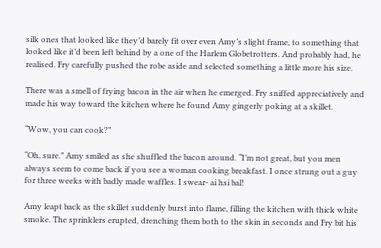silk ones that looked like they’d barely fit over even Amy’s slight frame, to something that looked like it’d been left behind by a one of the Harlem Globetrotters. And probably had, he realised. Fry carefully pushed the robe aside and selected something a little more his size.

There was a smell of frying bacon in the air when he emerged. Fry sniffed appreciatively and made his way toward the kitchen where he found Amy gingerly poking at a skillet.

“Wow, you can cook?”

“Oh, sure.” Amy smiled as she shuffled the bacon around. “I’m not great, but you men always seem to come back if you see a woman cooking breakfast. I once strung out a guy for three weeks with badly made waffles. I swear- ai hsi bal!

Amy leapt back as the skillet suddenly burst into flame, filling the kitchen with thick white smoke. The sprinklers erupted, drenching them both to the skin in seconds and Fry bit his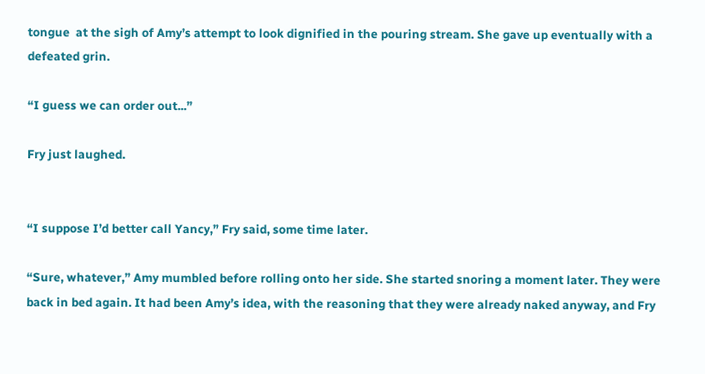tongue  at the sigh of Amy’s attempt to look dignified in the pouring stream. She gave up eventually with a defeated grin.

“I guess we can order out...”

Fry just laughed.


“I suppose I’d better call Yancy,” Fry said, some time later.

“Sure, whatever,” Amy mumbled before rolling onto her side. She started snoring a moment later. They were back in bed again. It had been Amy’s idea, with the reasoning that they were already naked anyway, and Fry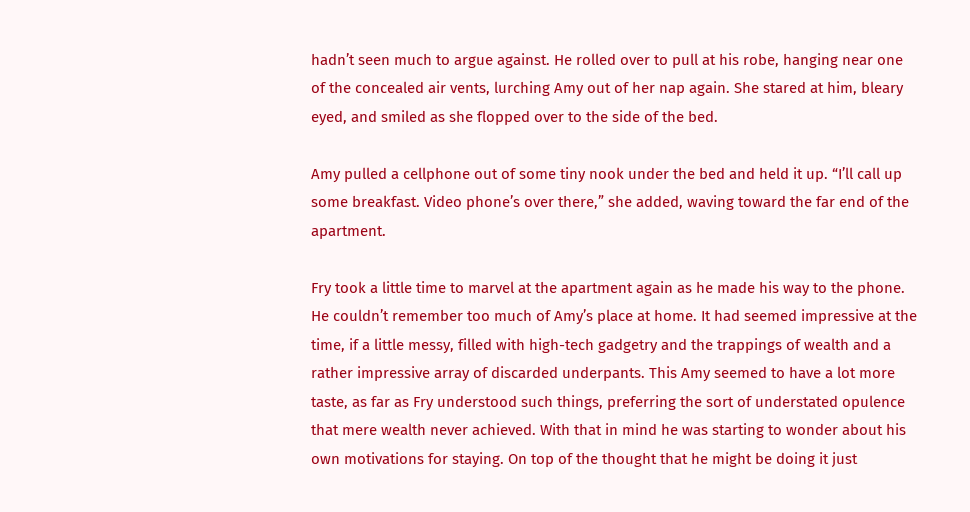hadn’t seen much to argue against. He rolled over to pull at his robe, hanging near one of the concealed air vents, lurching Amy out of her nap again. She stared at him, bleary eyed, and smiled as she flopped over to the side of the bed.

Amy pulled a cellphone out of some tiny nook under the bed and held it up. “I’ll call up some breakfast. Video phone’s over there,” she added, waving toward the far end of the apartment.

Fry took a little time to marvel at the apartment again as he made his way to the phone. He couldn’t remember too much of Amy’s place at home. It had seemed impressive at the time, if a little messy, filled with high-tech gadgetry and the trappings of wealth and a rather impressive array of discarded underpants. This Amy seemed to have a lot more taste, as far as Fry understood such things, preferring the sort of understated opulence that mere wealth never achieved. With that in mind he was starting to wonder about his own motivations for staying. On top of the thought that he might be doing it just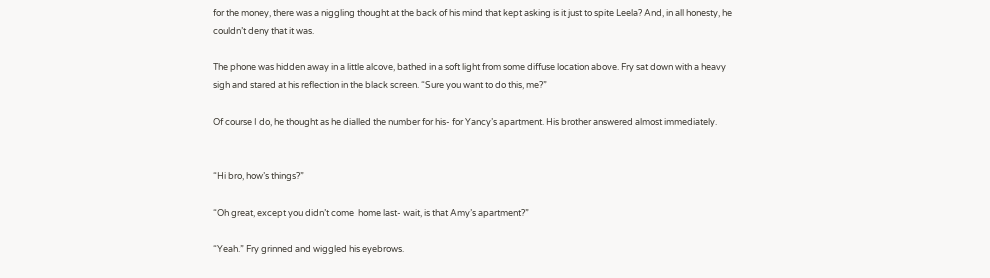for the money, there was a niggling thought at the back of his mind that kept asking is it just to spite Leela? And, in all honesty, he couldn’t deny that it was.

The phone was hidden away in a little alcove, bathed in a soft light from some diffuse location above. Fry sat down with a heavy sigh and stared at his reflection in the black screen. “Sure you want to do this, me?”

Of course I do, he thought as he dialled the number for his- for Yancy’s apartment. His brother answered almost immediately.


“Hi bro, how’s things?”

“Oh great, except you didn’t come  home last- wait, is that Amy’s apartment?”

“Yeah.” Fry grinned and wiggled his eyebrows.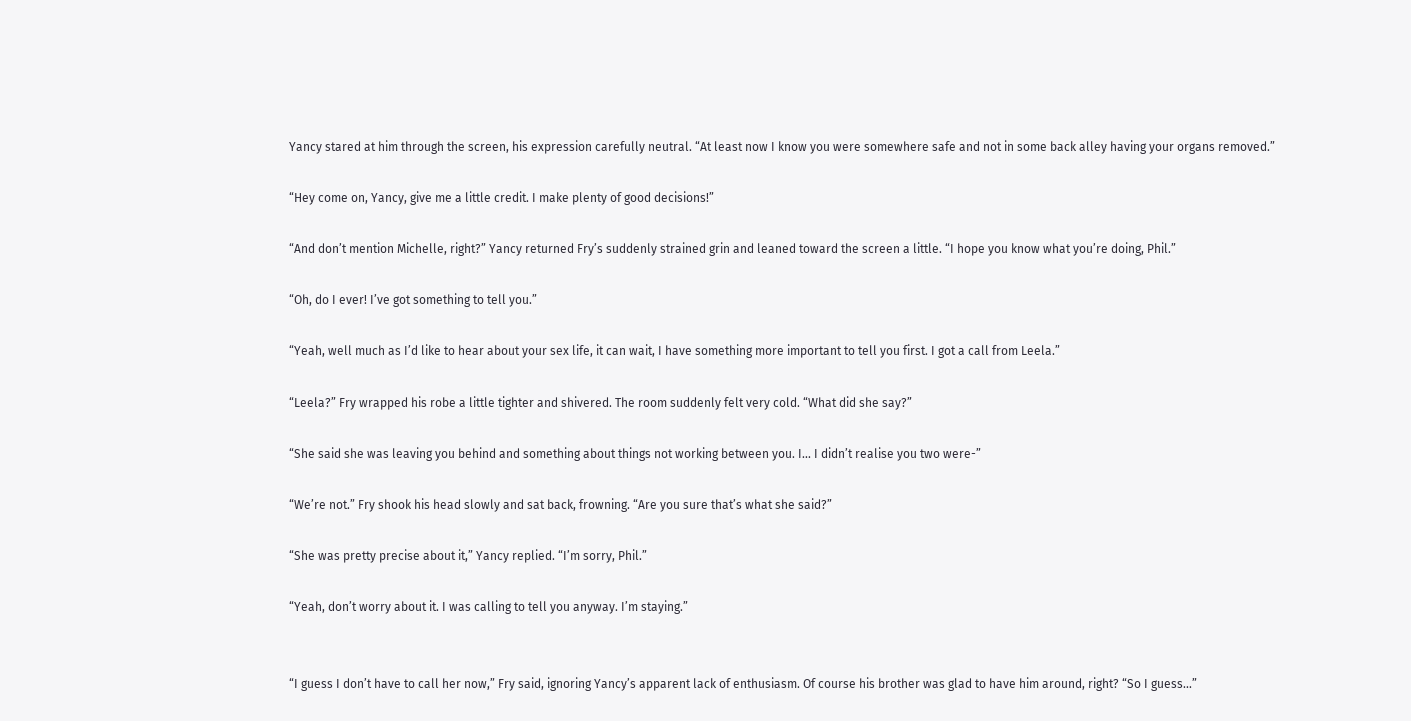Yancy stared at him through the screen, his expression carefully neutral. “At least now I know you were somewhere safe and not in some back alley having your organs removed.”

“Hey come on, Yancy, give me a little credit. I make plenty of good decisions!”

“And don’t mention Michelle, right?” Yancy returned Fry’s suddenly strained grin and leaned toward the screen a little. “I hope you know what you’re doing, Phil.”

“Oh, do I ever! I’ve got something to tell you.”

“Yeah, well much as I’d like to hear about your sex life, it can wait, I have something more important to tell you first. I got a call from Leela.”

“Leela?” Fry wrapped his robe a little tighter and shivered. The room suddenly felt very cold. “What did she say?”

“She said she was leaving you behind and something about things not working between you. I... I didn’t realise you two were-”

“We’re not.” Fry shook his head slowly and sat back, frowning. “Are you sure that’s what she said?”

“She was pretty precise about it,” Yancy replied. “I’m sorry, Phil.”

“Yeah, don’t worry about it. I was calling to tell you anyway. I’m staying.”


“I guess I don’t have to call her now,” Fry said, ignoring Yancy’s apparent lack of enthusiasm. Of course his brother was glad to have him around, right? “So I guess...”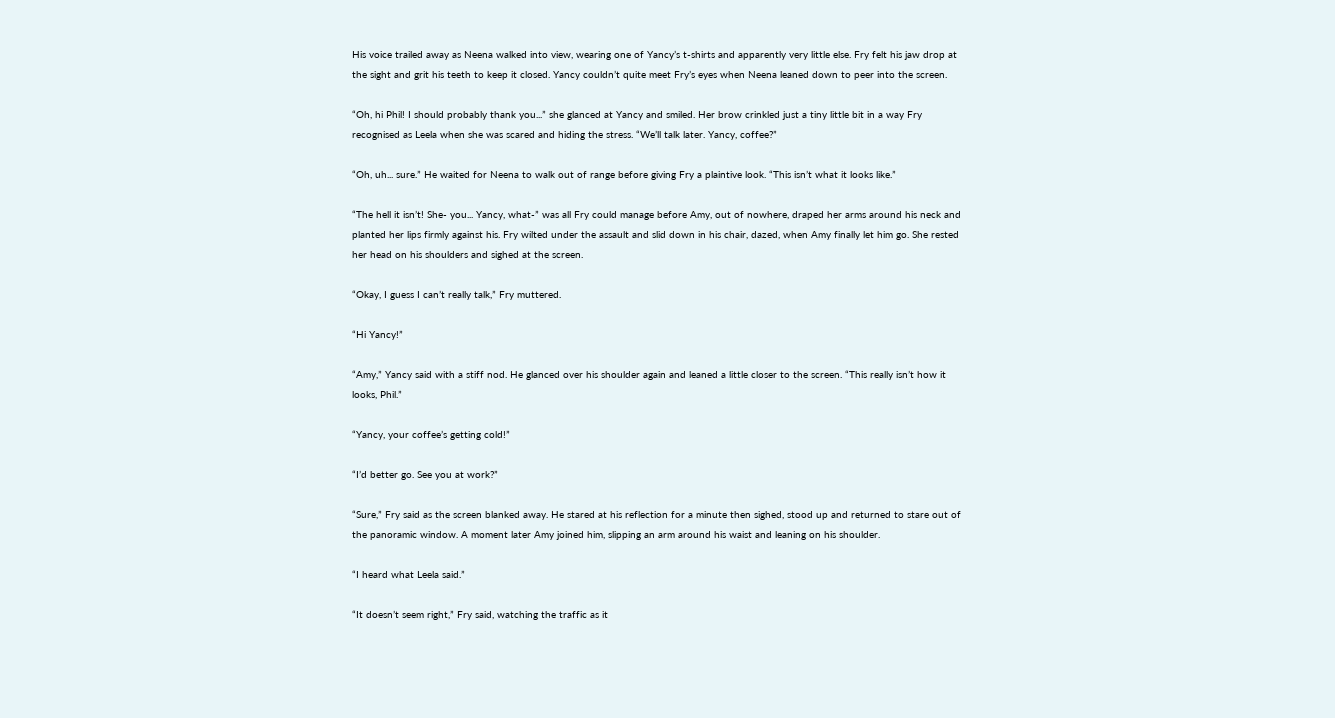His voice trailed away as Neena walked into view, wearing one of Yancy’s t-shirts and apparently very little else. Fry felt his jaw drop at the sight and grit his teeth to keep it closed. Yancy couldn’t quite meet Fry’s eyes when Neena leaned down to peer into the screen.

“Oh, hi Phil! I should probably thank you...” she glanced at Yancy and smiled. Her brow crinkled just a tiny little bit in a way Fry recognised as Leela when she was scared and hiding the stress. “We’ll talk later. Yancy, coffee?”

“Oh, uh... sure.” He waited for Neena to walk out of range before giving Fry a plaintive look. “This isn’t what it looks like.”

“The hell it isn’t! She- you... Yancy, what-” was all Fry could manage before Amy, out of nowhere, draped her arms around his neck and planted her lips firmly against his. Fry wilted under the assault and slid down in his chair, dazed, when Amy finally let him go. She rested her head on his shoulders and sighed at the screen.

“Okay, I guess I can’t really talk,” Fry muttered.

“Hi Yancy!”

“Amy,” Yancy said with a stiff nod. He glanced over his shoulder again and leaned a little closer to the screen. “This really isn’t how it looks, Phil.”

“Yancy, your coffee’s getting cold!”

“I’d better go. See you at work?”

“Sure,” Fry said as the screen blanked away. He stared at his reflection for a minute then sighed, stood up and returned to stare out of the panoramic window. A moment later Amy joined him, slipping an arm around his waist and leaning on his shoulder.

“I heard what Leela said.”

“It doesn’t seem right,” Fry said, watching the traffic as it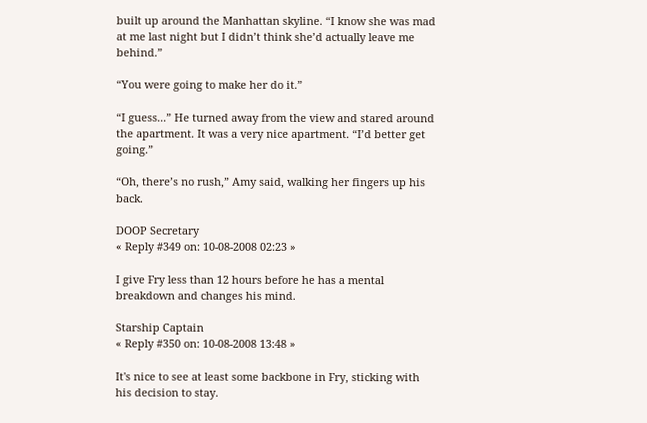built up around the Manhattan skyline. “I know she was mad at me last night but I didn’t think she’d actually leave me behind.”

“You were going to make her do it.”

“I guess...” He turned away from the view and stared around the apartment. It was a very nice apartment. “I’d better get going.”

“Oh, there’s no rush,” Amy said, walking her fingers up his back.

DOOP Secretary
« Reply #349 on: 10-08-2008 02:23 »

I give Fry less than 12 hours before he has a mental breakdown and changes his mind.

Starship Captain
« Reply #350 on: 10-08-2008 13:48 »

It's nice to see at least some backbone in Fry, sticking with his decision to stay.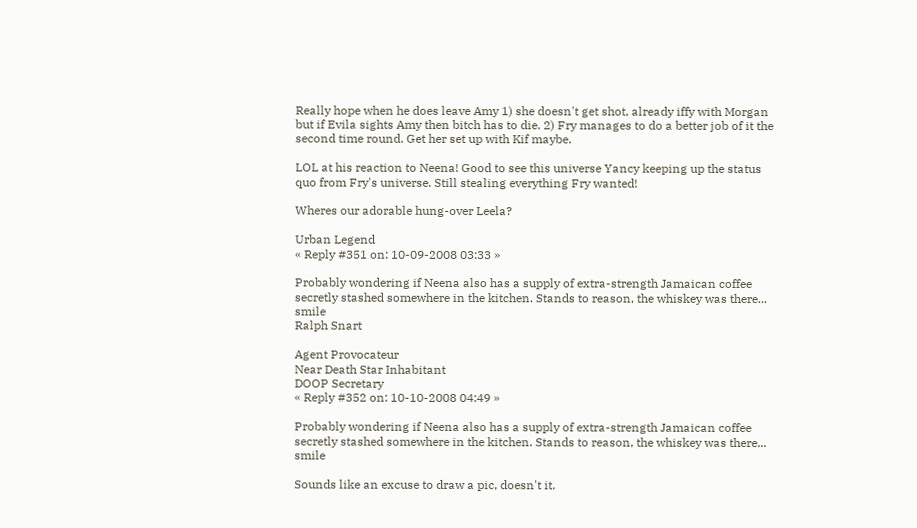Really hope when he does leave Amy 1) she doesn't get shot, already iffy with Morgan but if Evila sights Amy then bitch has to die. 2) Fry manages to do a better job of it the second time round. Get her set up with Kif maybe.

LOL at his reaction to Neena! Good to see this universe Yancy keeping up the status quo from Fry's universe. Still stealing everything Fry wanted!

Wheres our adorable hung-over Leela?

Urban Legend
« Reply #351 on: 10-09-2008 03:33 »

Probably wondering if Neena also has a supply of extra-strength Jamaican coffee secretly stashed somewhere in the kitchen. Stands to reason, the whiskey was there... smile
Ralph Snart

Agent Provocateur
Near Death Star Inhabitant
DOOP Secretary
« Reply #352 on: 10-10-2008 04:49 »

Probably wondering if Neena also has a supply of extra-strength Jamaican coffee secretly stashed somewhere in the kitchen. Stands to reason, the whiskey was there... smile

Sounds like an excuse to draw a pic, doesn't it.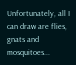Unfortunately, all I can draw are flies, gnats and mosquitoes...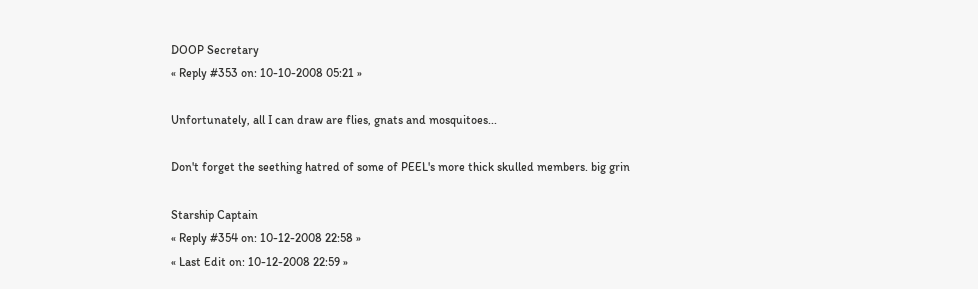DOOP Secretary
« Reply #353 on: 10-10-2008 05:21 »

Unfortunately, all I can draw are flies, gnats and mosquitoes...

Don't forget the seething hatred of some of PEEL's more thick skulled members. big grin

Starship Captain
« Reply #354 on: 10-12-2008 22:58 »
« Last Edit on: 10-12-2008 22:59 »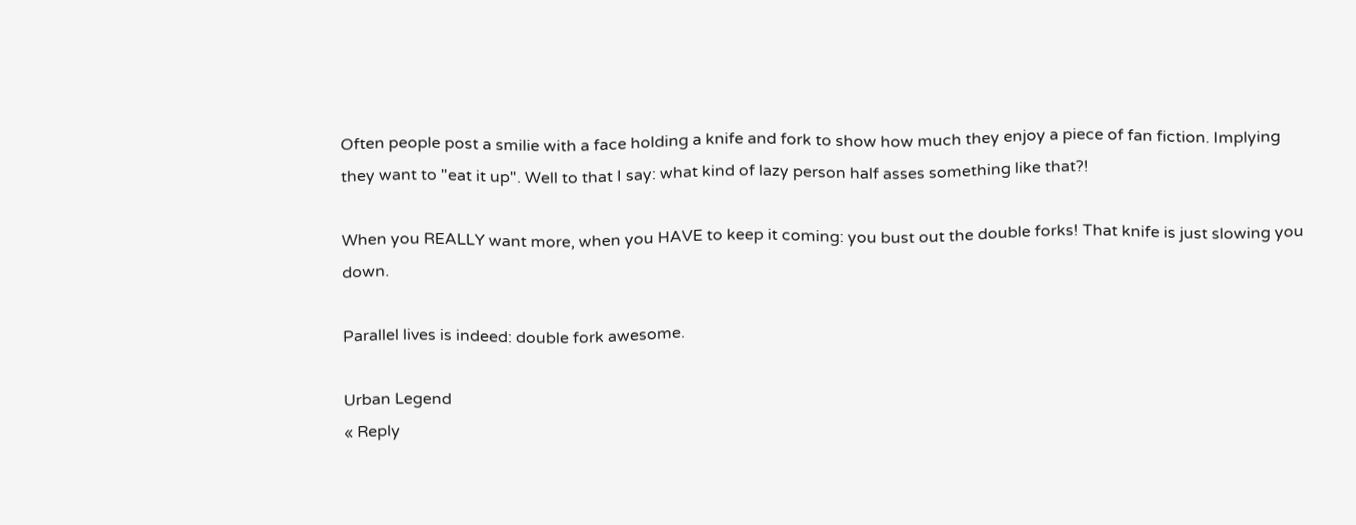Often people post a smilie with a face holding a knife and fork to show how much they enjoy a piece of fan fiction. Implying they want to "eat it up". Well to that I say: what kind of lazy person half asses something like that?!

When you REALLY want more, when you HAVE to keep it coming: you bust out the double forks! That knife is just slowing you down.

Parallel lives is indeed: double fork awesome.

Urban Legend
« Reply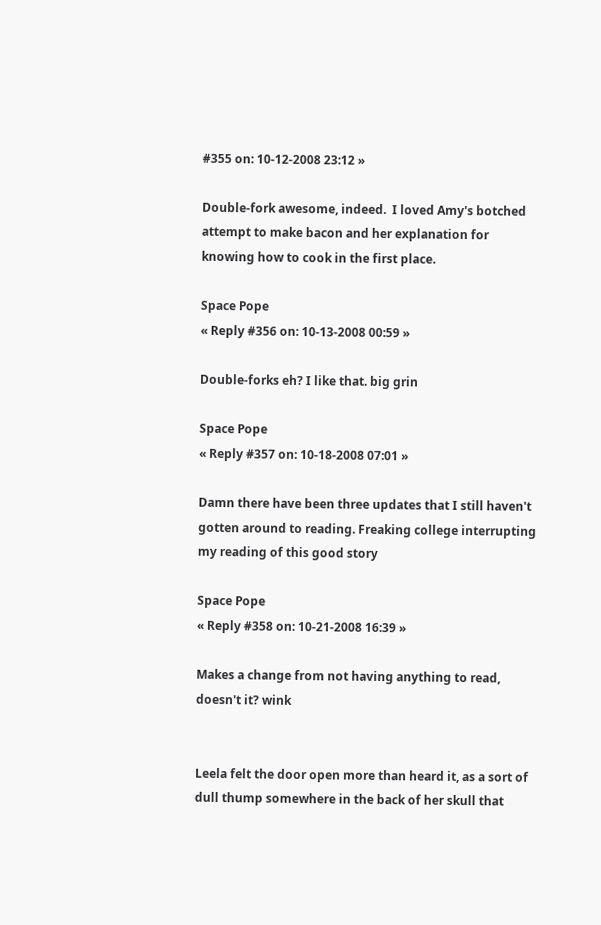#355 on: 10-12-2008 23:12 »

Double-fork awesome, indeed.  I loved Amy's botched attempt to make bacon and her explanation for knowing how to cook in the first place.

Space Pope
« Reply #356 on: 10-13-2008 00:59 »

Double-forks eh? I like that. big grin

Space Pope
« Reply #357 on: 10-18-2008 07:01 »

Damn there have been three updates that I still haven't gotten around to reading. Freaking college interrupting my reading of this good story

Space Pope
« Reply #358 on: 10-21-2008 16:39 »

Makes a change from not having anything to read, doesn't it? wink


Leela felt the door open more than heard it, as a sort of dull thump somewhere in the back of her skull that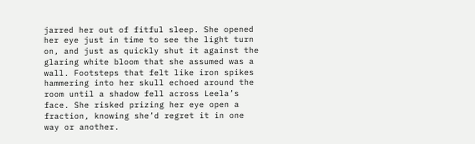jarred her out of fitful sleep. She opened her eye just in time to see the light turn on, and just as quickly shut it against the glaring white bloom that she assumed was a wall. Footsteps that felt like iron spikes hammering into her skull echoed around the room until a shadow fell across Leela’s face. She risked prizing her eye open a fraction, knowing she’d regret it in one way or another.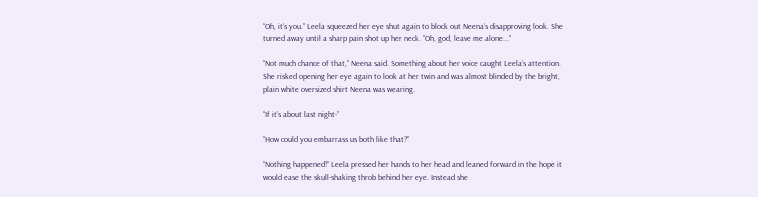“Oh, it’s you.” Leela squeezed her eye shut again to block out Neena’s disapproving look. She turned away until a sharp pain shot up her neck. “Oh, god, leave me alone...”

“Not much chance of that,” Neena said. Something about her voice caught Leela’s attention. She risked opening her eye again to look at her twin and was almost blinded by the bright, plain white oversized shirt Neena was wearing.

“If it’s about last night-”

“How could you embarrass us both like that?”

“Nothing happened!” Leela pressed her hands to her head and leaned forward in the hope it would ease the skull-shaking throb behind her eye. Instead she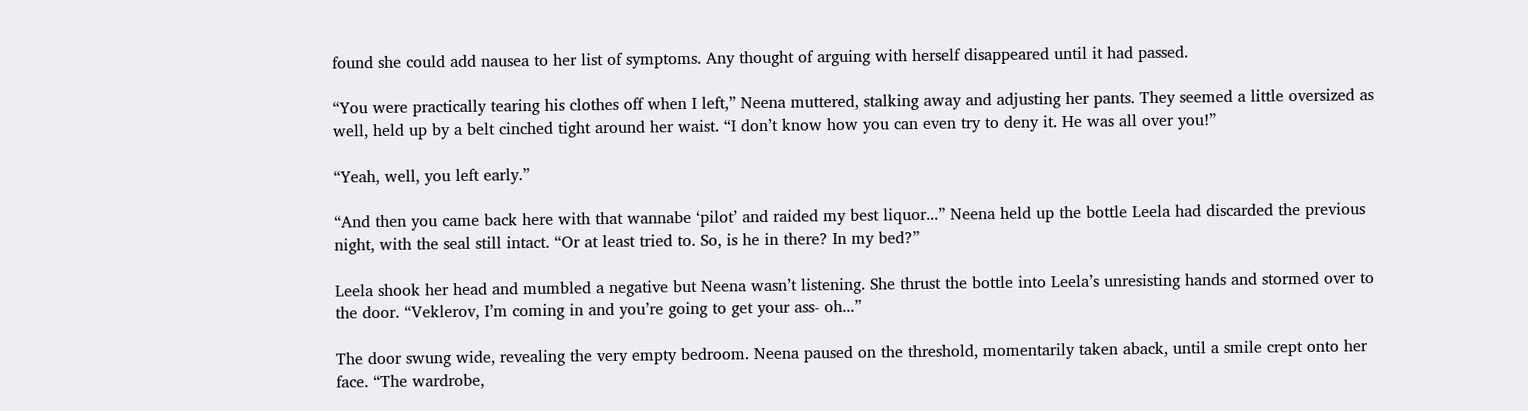found she could add nausea to her list of symptoms. Any thought of arguing with herself disappeared until it had passed.

“You were practically tearing his clothes off when I left,” Neena muttered, stalking away and adjusting her pants. They seemed a little oversized as well, held up by a belt cinched tight around her waist. “I don’t know how you can even try to deny it. He was all over you!”

“Yeah, well, you left early.”

“And then you came back here with that wannabe ‘pilot’ and raided my best liquor...” Neena held up the bottle Leela had discarded the previous night, with the seal still intact. “Or at least tried to. So, is he in there? In my bed?”

Leela shook her head and mumbled a negative but Neena wasn’t listening. She thrust the bottle into Leela’s unresisting hands and stormed over to the door. “Veklerov, I’m coming in and you’re going to get your ass- oh...”

The door swung wide, revealing the very empty bedroom. Neena paused on the threshold, momentarily taken aback, until a smile crept onto her face. “The wardrobe,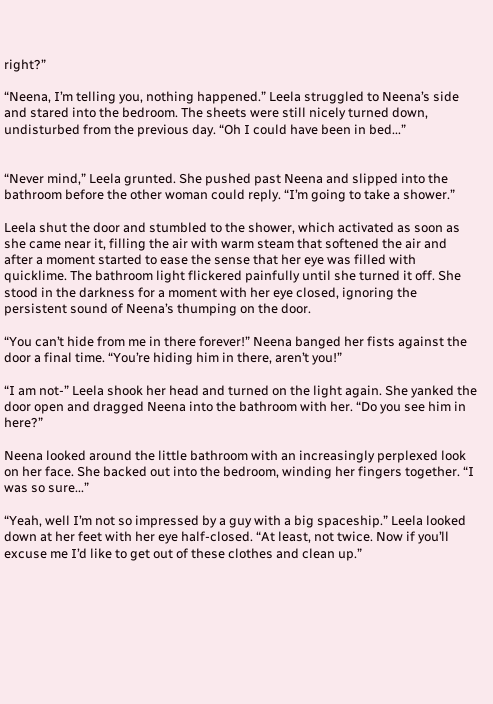right?”

“Neena, I’m telling you, nothing happened.” Leela struggled to Neena’s side and stared into the bedroom. The sheets were still nicely turned down, undisturbed from the previous day. “Oh I could have been in bed...”


“Never mind,” Leela grunted. She pushed past Neena and slipped into the bathroom before the other woman could reply. “I’m going to take a shower.”

Leela shut the door and stumbled to the shower, which activated as soon as she came near it, filling the air with warm steam that softened the air and after a moment started to ease the sense that her eye was filled with quicklime. The bathroom light flickered painfully until she turned it off. She stood in the darkness for a moment with her eye closed, ignoring the persistent sound of Neena’s thumping on the door.

“You can’t hide from me in there forever!” Neena banged her fists against the door a final time. “You’re hiding him in there, aren’t you!”

“I am not-” Leela shook her head and turned on the light again. She yanked the door open and dragged Neena into the bathroom with her. “Do you see him in here?”

Neena looked around the little bathroom with an increasingly perplexed look on her face. She backed out into the bedroom, winding her fingers together. “I was so sure...”

“Yeah, well I’m not so impressed by a guy with a big spaceship.” Leela looked down at her feet with her eye half-closed. “At least, not twice. Now if you’ll excuse me I’d like to get out of these clothes and clean up.”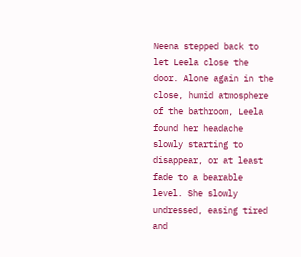Neena stepped back to let Leela close the door. Alone again in the close, humid atmosphere of the bathroom, Leela found her headache slowly starting to disappear, or at least fade to a bearable level. She slowly undressed, easing tired and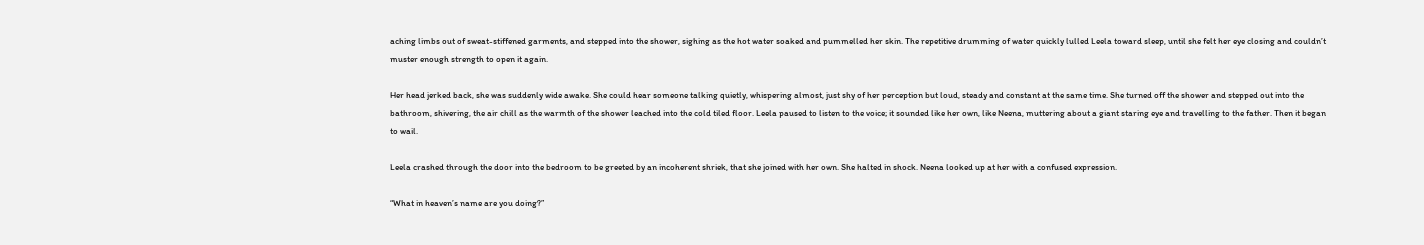aching limbs out of sweat-stiffened garments, and stepped into the shower, sighing as the hot water soaked and pummelled her skin. The repetitive drumming of water quickly lulled Leela toward sleep, until she felt her eye closing and couldn’t muster enough strength to open it again.

Her head jerked back, she was suddenly wide awake. She could hear someone talking quietly, whispering almost, just shy of her perception but loud, steady and constant at the same time. She turned off the shower and stepped out into the bathroom, shivering, the air chill as the warmth of the shower leached into the cold tiled floor. Leela paused to listen to the voice; it sounded like her own, like Neena, muttering about a giant staring eye and travelling to the father. Then it began to wail.

Leela crashed through the door into the bedroom to be greeted by an incoherent shriek, that she joined with her own. She halted in shock. Neena looked up at her with a confused expression.

“What in heaven’s name are you doing?”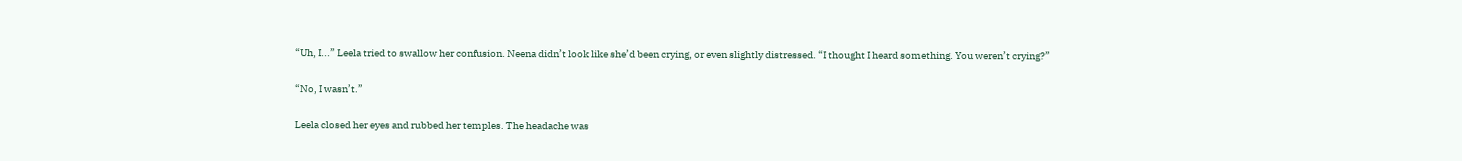“Uh, I...” Leela tried to swallow her confusion. Neena didn’t look like she’d been crying, or even slightly distressed. “I thought I heard something. You weren’t crying?”

“No, I wasn’t.”

Leela closed her eyes and rubbed her temples. The headache was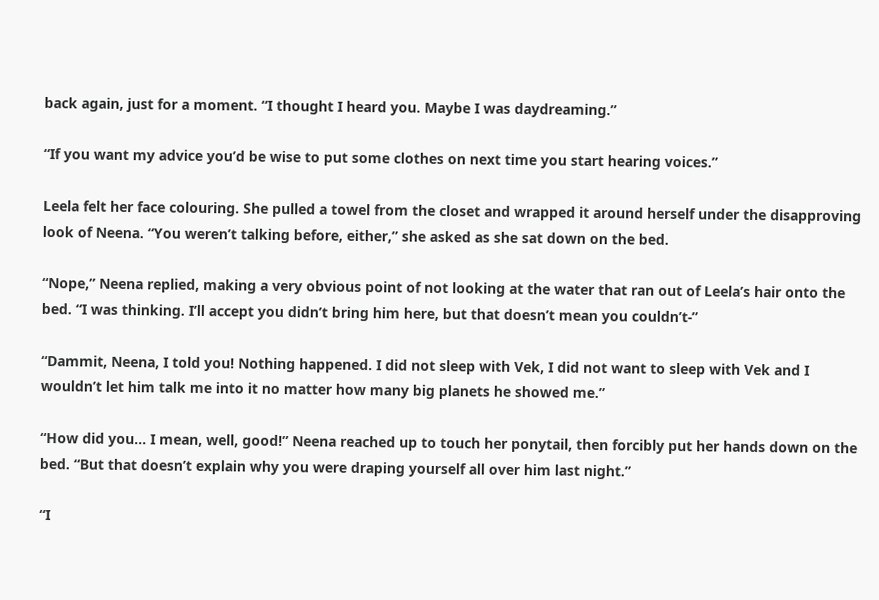back again, just for a moment. “I thought I heard you. Maybe I was daydreaming.”

“If you want my advice you’d be wise to put some clothes on next time you start hearing voices.”

Leela felt her face colouring. She pulled a towel from the closet and wrapped it around herself under the disapproving look of Neena. “You weren’t talking before, either,” she asked as she sat down on the bed.

“Nope,” Neena replied, making a very obvious point of not looking at the water that ran out of Leela’s hair onto the bed. “I was thinking. I’ll accept you didn’t bring him here, but that doesn’t mean you couldn’t-”

“Dammit, Neena, I told you! Nothing happened. I did not sleep with Vek, I did not want to sleep with Vek and I wouldn’t let him talk me into it no matter how many big planets he showed me.”

“How did you... I mean, well, good!” Neena reached up to touch her ponytail, then forcibly put her hands down on the bed. “But that doesn’t explain why you were draping yourself all over him last night.”

“I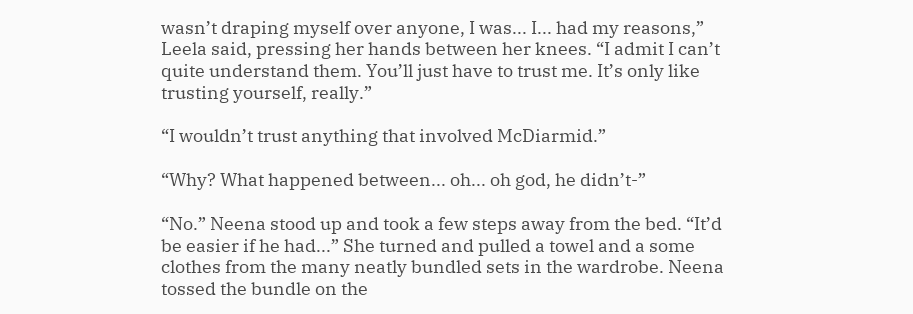wasn’t draping myself over anyone, I was... I... had my reasons,” Leela said, pressing her hands between her knees. “I admit I can’t quite understand them. You’ll just have to trust me. It’s only like trusting yourself, really.”

“I wouldn’t trust anything that involved McDiarmid.”

“Why? What happened between... oh... oh god, he didn’t-”

“No.” Neena stood up and took a few steps away from the bed. “It’d be easier if he had...” She turned and pulled a towel and a some clothes from the many neatly bundled sets in the wardrobe. Neena tossed the bundle on the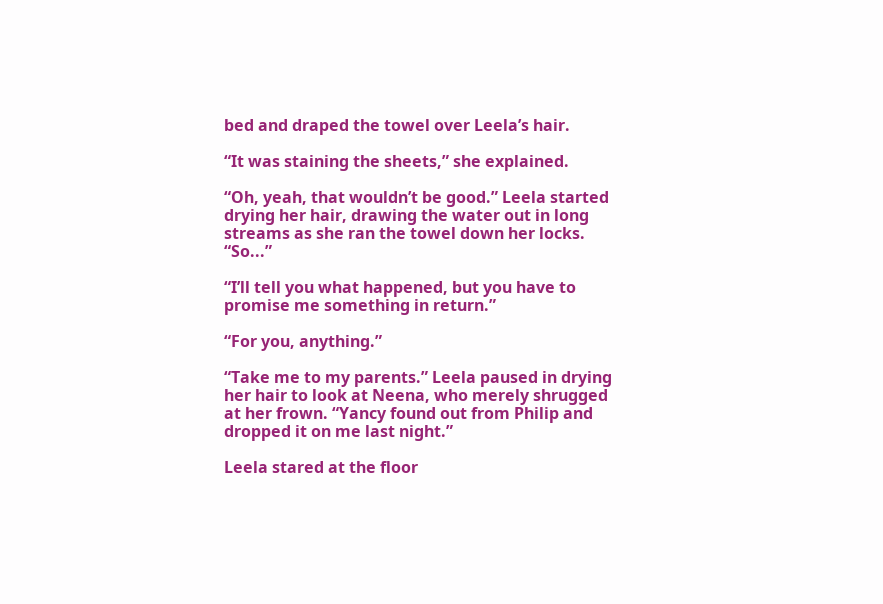bed and draped the towel over Leela’s hair.

“It was staining the sheets,” she explained.

“Oh, yeah, that wouldn’t be good.” Leela started drying her hair, drawing the water out in long streams as she ran the towel down her locks. “So...”

“I’ll tell you what happened, but you have to promise me something in return.”

“For you, anything.”

“Take me to my parents.” Leela paused in drying her hair to look at Neena, who merely shrugged at her frown. “Yancy found out from Philip and dropped it on me last night.”

Leela stared at the floor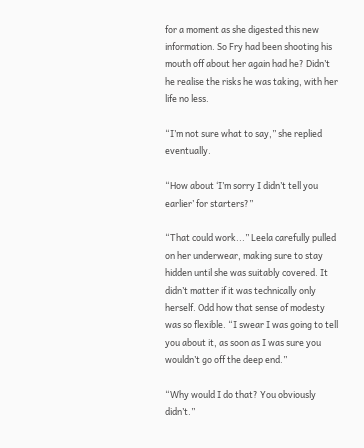for a moment as she digested this new information. So Fry had been shooting his mouth off about her again had he? Didn’t he realise the risks he was taking, with her life no less.

“I’m not sure what to say,” she replied eventually.

“How about ‘I’m sorry I didn’t tell you earlier’ for starters?”

“That could work...” Leela carefully pulled on her underwear, making sure to stay hidden until she was suitably covered. It didn’t matter if it was technically only herself. Odd how that sense of modesty was so flexible. “I swear I was going to tell you about it, as soon as I was sure you wouldn’t go off the deep end.”

“Why would I do that? You obviously didn’t.”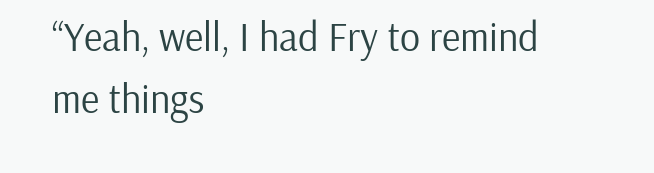“Yeah, well, I had Fry to remind me things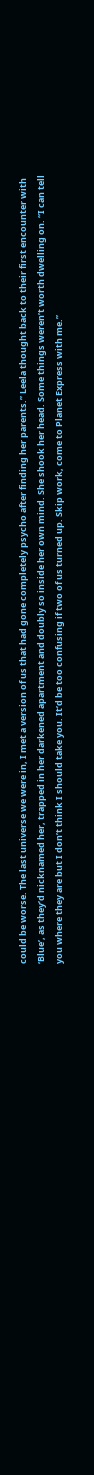could be worse. The last universe we were in, I met a version of us that had gone completely psycho after finding her parents.” Leela thought back to their first encounter with ‘Blue’, as they’d nicknamed her, trapped in her darkened apartment and doubly so inside her own mind. She shook her head. Some things weren’t worth dwelling on. “I can tell you where they are but I don’t think I should take you. It’d be too confusing if two of us turned up. Skip work, come to Planet Express with me.”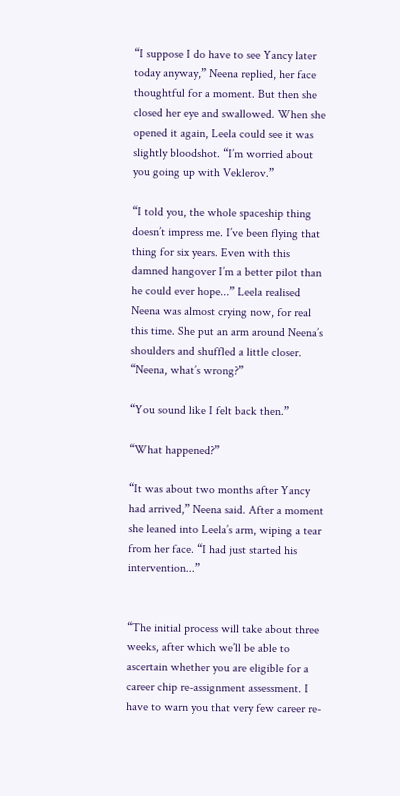“I suppose I do have to see Yancy later today anyway,” Neena replied, her face thoughtful for a moment. But then she closed her eye and swallowed. When she opened it again, Leela could see it was slightly bloodshot. “I’m worried about you going up with Veklerov.”

“I told you, the whole spaceship thing doesn’t impress me. I’ve been flying that thing for six years. Even with this damned hangover I’m a better pilot than he could ever hope...” Leela realised Neena was almost crying now, for real this time. She put an arm around Neena’s shoulders and shuffled a little closer. “Neena, what’s wrong?”

“You sound like I felt back then.”

“What happened?”

“It was about two months after Yancy had arrived,” Neena said. After a moment she leaned into Leela’s arm, wiping a tear from her face. “I had just started his intervention...”


“The initial process will take about three weeks, after which we’ll be able to ascertain whether you are eligible for a career chip re-assignment assessment. I have to warn you that very few career re-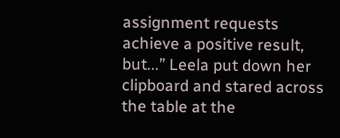assignment requests achieve a positive result, but...” Leela put down her clipboard and stared across the table at the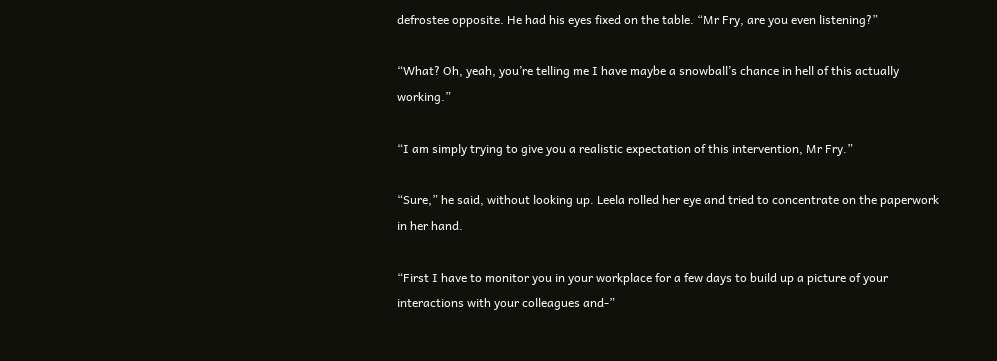defrostee opposite. He had his eyes fixed on the table. “Mr Fry, are you even listening?”

“What? Oh, yeah, you’re telling me I have maybe a snowball’s chance in hell of this actually working.”

“I am simply trying to give you a realistic expectation of this intervention, Mr Fry.”

“Sure,” he said, without looking up. Leela rolled her eye and tried to concentrate on the paperwork in her hand.

“First I have to monitor you in your workplace for a few days to build up a picture of your interactions with your colleagues and-”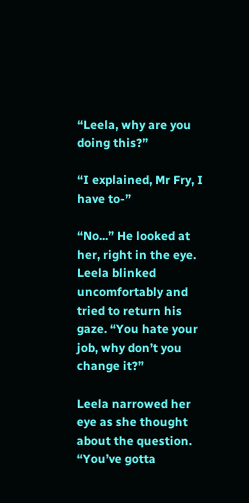“Leela, why are you doing this?”

“I explained, Mr Fry, I have to-”

“No...” He looked at her, right in the eye. Leela blinked uncomfortably and tried to return his gaze. “You hate your job, why don’t you change it?”

Leela narrowed her eye as she thought about the question. “You’ve gotta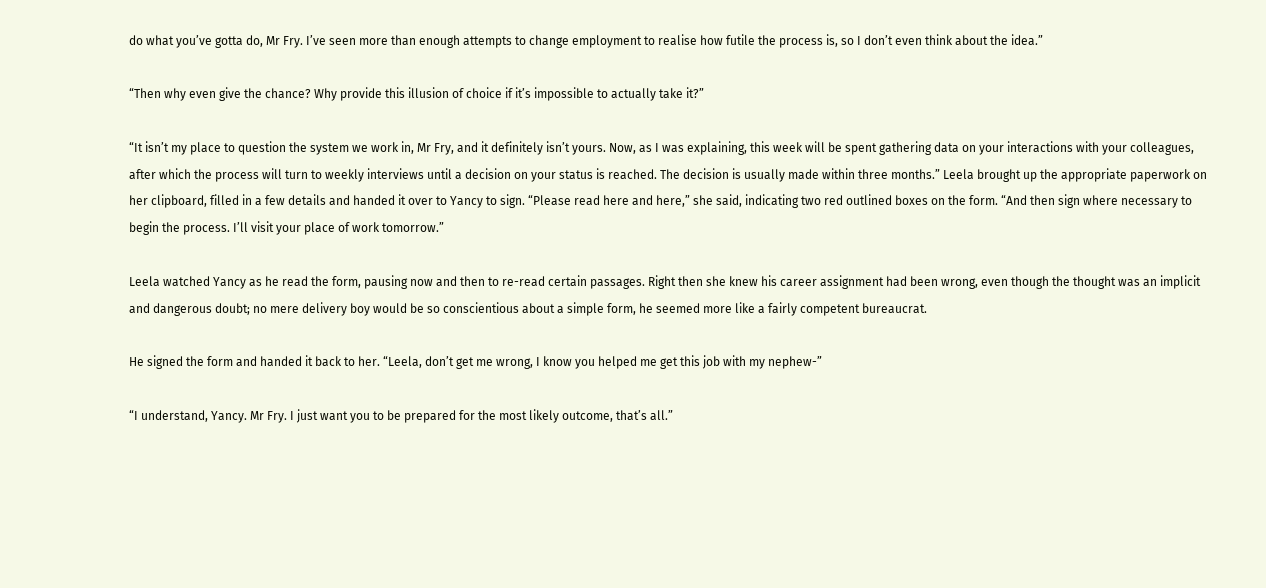do what you’ve gotta do, Mr Fry. I’ve seen more than enough attempts to change employment to realise how futile the process is, so I don’t even think about the idea.”

“Then why even give the chance? Why provide this illusion of choice if it’s impossible to actually take it?”

“It isn’t my place to question the system we work in, Mr Fry, and it definitely isn’t yours. Now, as I was explaining, this week will be spent gathering data on your interactions with your colleagues, after which the process will turn to weekly interviews until a decision on your status is reached. The decision is usually made within three months.” Leela brought up the appropriate paperwork on her clipboard, filled in a few details and handed it over to Yancy to sign. “Please read here and here,” she said, indicating two red outlined boxes on the form. “And then sign where necessary to begin the process. I’ll visit your place of work tomorrow.”

Leela watched Yancy as he read the form, pausing now and then to re-read certain passages. Right then she knew his career assignment had been wrong, even though the thought was an implicit and dangerous doubt; no mere delivery boy would be so conscientious about a simple form, he seemed more like a fairly competent bureaucrat.

He signed the form and handed it back to her. “Leela, don’t get me wrong, I know you helped me get this job with my nephew-”

“I understand, Yancy. Mr Fry. I just want you to be prepared for the most likely outcome, that’s all.”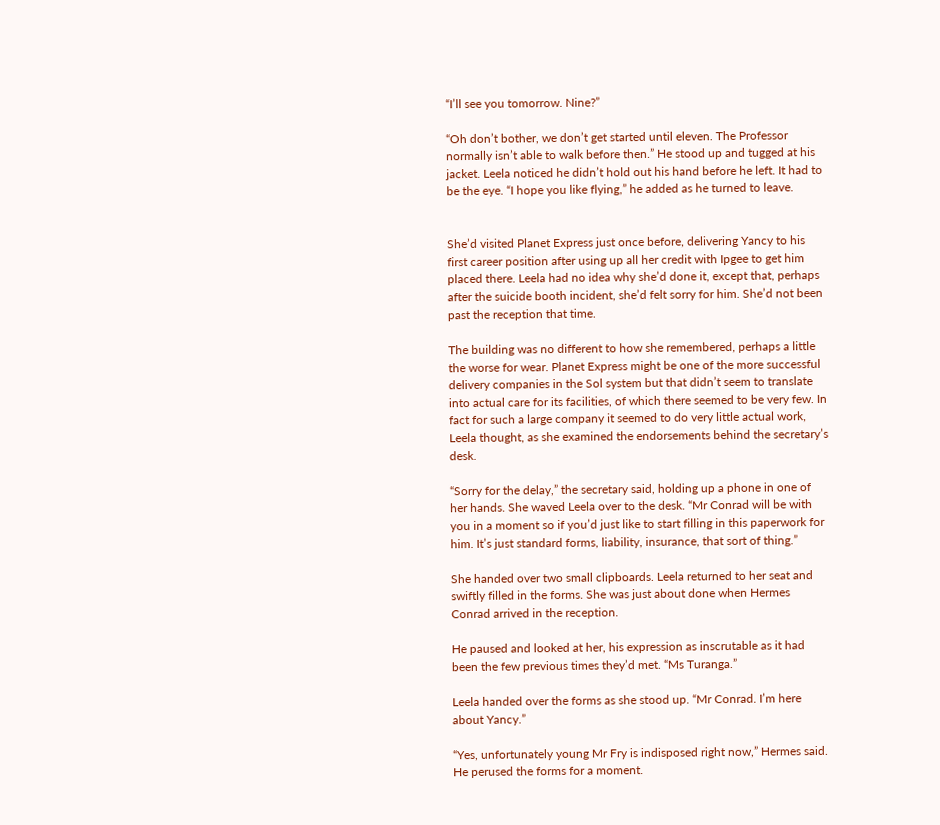“I’ll see you tomorrow. Nine?”

“Oh don’t bother, we don’t get started until eleven. The Professor normally isn’t able to walk before then.” He stood up and tugged at his jacket. Leela noticed he didn’t hold out his hand before he left. It had to be the eye. “I hope you like flying,” he added as he turned to leave.


She’d visited Planet Express just once before, delivering Yancy to his first career position after using up all her credit with Ipgee to get him placed there. Leela had no idea why she’d done it, except that, perhaps after the suicide booth incident, she’d felt sorry for him. She’d not been past the reception that time.

The building was no different to how she remembered, perhaps a little the worse for wear. Planet Express might be one of the more successful delivery companies in the Sol system but that didn’t seem to translate into actual care for its facilities, of which there seemed to be very few. In fact for such a large company it seemed to do very little actual work, Leela thought, as she examined the endorsements behind the secretary’s desk.

“Sorry for the delay,” the secretary said, holding up a phone in one of her hands. She waved Leela over to the desk. “Mr Conrad will be with you in a moment so if you’d just like to start filling in this paperwork for him. It’s just standard forms, liability, insurance, that sort of thing.”

She handed over two small clipboards. Leela returned to her seat and swiftly filled in the forms. She was just about done when Hermes Conrad arrived in the reception.

He paused and looked at her, his expression as inscrutable as it had been the few previous times they’d met. “Ms Turanga.”

Leela handed over the forms as she stood up. “Mr Conrad. I’m here about Yancy.”

“Yes, unfortunately young Mr Fry is indisposed right now,” Hermes said. He perused the forms for a moment.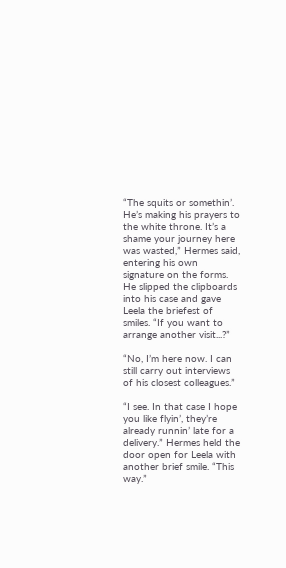“The squits or somethin’. He’s making his prayers to the white throne. It’s a shame your journey here was wasted,” Hermes said, entering his own signature on the forms. He slipped the clipboards into his case and gave Leela the briefest of smiles. “If you want to arrange another visit...?”

“No, I’m here now. I can still carry out interviews of his closest colleagues.”

“I see. In that case I hope you like flyin’, they’re already runnin’ late for a delivery.” Hermes held the door open for Leela with another brief smile. “This way.”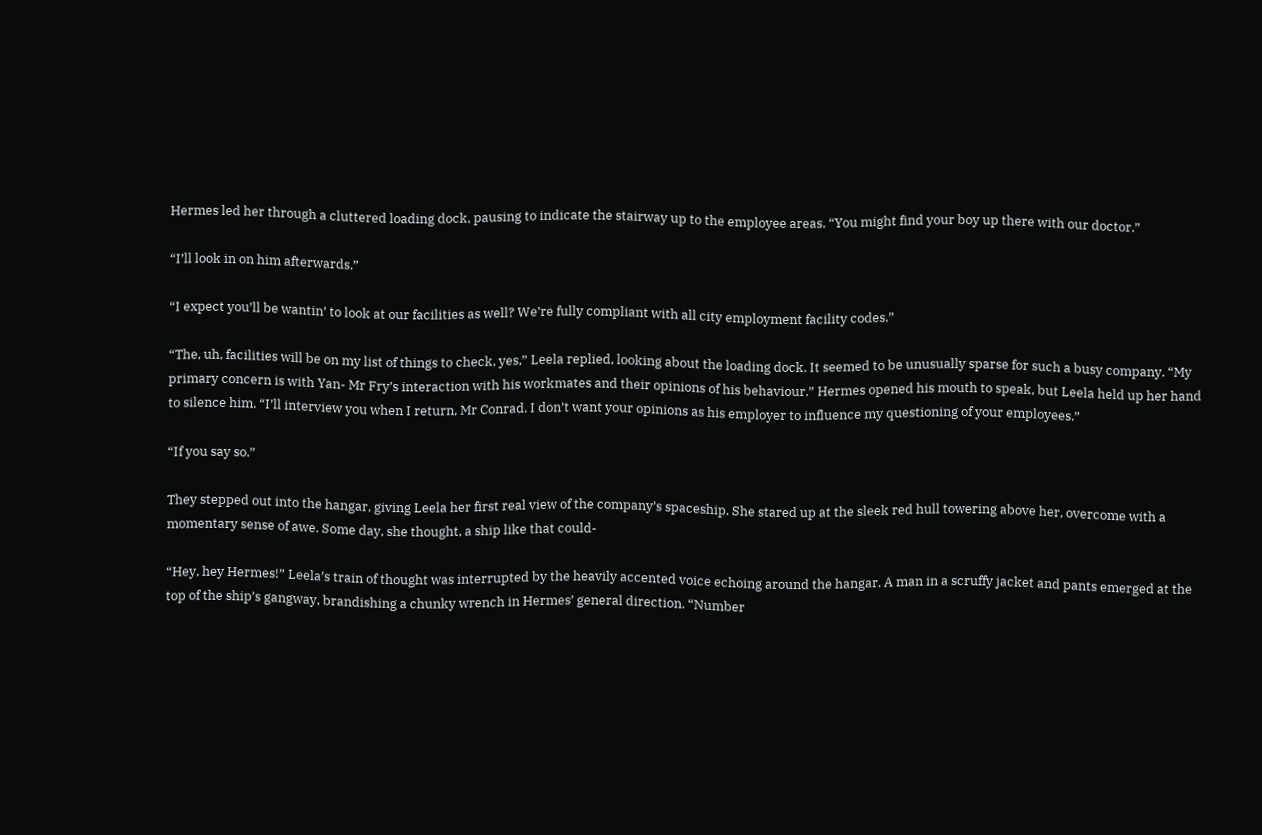Hermes led her through a cluttered loading dock, pausing to indicate the stairway up to the employee areas. “You might find your boy up there with our doctor.”

“I’ll look in on him afterwards.”

“I expect you’ll be wantin’ to look at our facilities as well? We’re fully compliant with all city employment facility codes.”

“The, uh, facilities will be on my list of things to check, yes,” Leela replied, looking about the loading dock. It seemed to be unusually sparse for such a busy company. “My primary concern is with Yan- Mr Fry’s interaction with his workmates and their opinions of his behaviour.” Hermes opened his mouth to speak, but Leela held up her hand to silence him. “I’ll interview you when I return, Mr Conrad. I don’t want your opinions as his employer to influence my questioning of your employees.”

“If you say so.”

They stepped out into the hangar, giving Leela her first real view of the company’s spaceship. She stared up at the sleek red hull towering above her, overcome with a momentary sense of awe. Some day, she thought, a ship like that could-

“Hey, hey Hermes!” Leela’s train of thought was interrupted by the heavily accented voice echoing around the hangar. A man in a scruffy jacket and pants emerged at the top of the ship’s gangway, brandishing a chunky wrench in Hermes’ general direction. “Number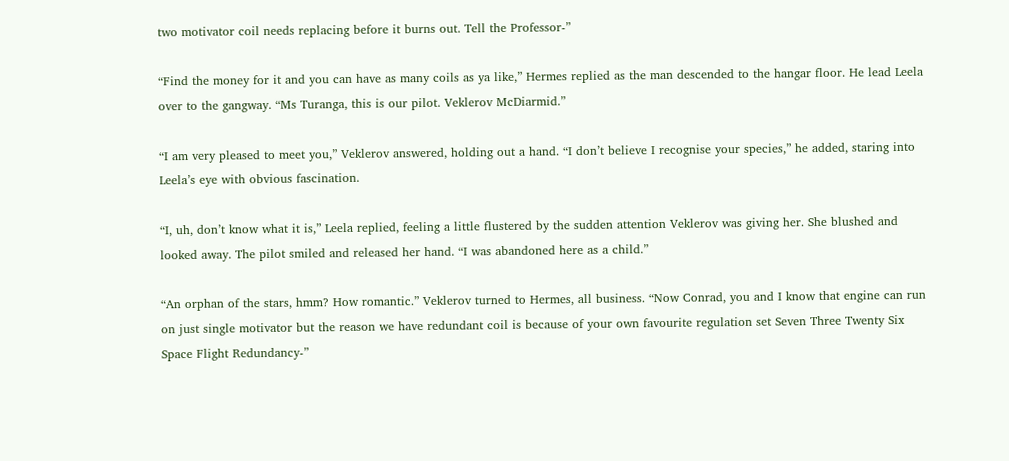two motivator coil needs replacing before it burns out. Tell the Professor-”

“Find the money for it and you can have as many coils as ya like,” Hermes replied as the man descended to the hangar floor. He lead Leela over to the gangway. “Ms Turanga, this is our pilot. Veklerov McDiarmid.”

“I am very pleased to meet you,” Veklerov answered, holding out a hand. “I don’t believe I recognise your species,” he added, staring into Leela’s eye with obvious fascination.

“I, uh, don’t know what it is,” Leela replied, feeling a little flustered by the sudden attention Veklerov was giving her. She blushed and looked away. The pilot smiled and released her hand. “I was abandoned here as a child.”

“An orphan of the stars, hmm? How romantic.” Veklerov turned to Hermes, all business. “Now Conrad, you and I know that engine can run on just single motivator but the reason we have redundant coil is because of your own favourite regulation set Seven Three Twenty Six Space Flight Redundancy-”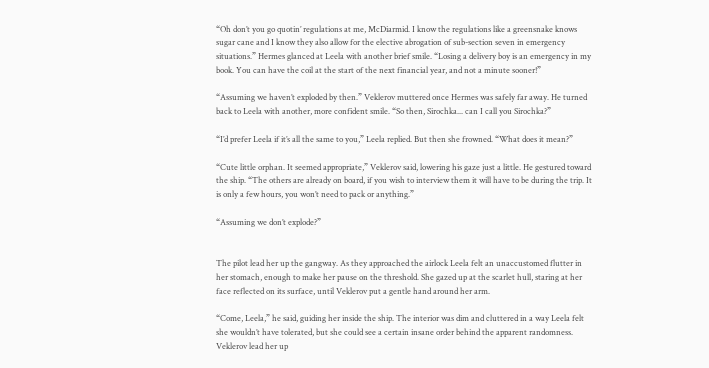“Oh don’t you go quotin’ regulations at me, McDiarmid. I know the regulations like a greensnake knows sugar cane and I know they also allow for the elective abrogation of sub-section seven in emergency situations.” Hermes glanced at Leela with another brief smile. “Losing a delivery boy is an emergency in my book. You can have the coil at the start of the next financial year, and not a minute sooner!”

“Assuming we haven’t exploded by then.” Veklerov muttered once Hermes was safely far away. He turned back to Leela with another, more confident smile. “So then, Sirochka... can I call you Sirochka?”

“I’d prefer Leela if it’s all the same to you,” Leela replied. But then she frowned. “What does it mean?”

“Cute little orphan. It seemed appropriate,” Veklerov said, lowering his gaze just a little. He gestured toward the ship. “The others are already on board, if you wish to interview them it will have to be during the trip. It is only a few hours, you won’t need to pack or anything.”

“Assuming we don’t explode?”


The pilot lead her up the gangway. As they approached the airlock Leela felt an unaccustomed flutter in her stomach, enough to make her pause on the threshold. She gazed up at the scarlet hull, staring at her face reflected on its surface, until Veklerov put a gentle hand around her arm.

“Come, Leela,” he said, guiding her inside the ship. The interior was dim and cluttered in a way Leela felt she wouldn’t have tolerated, but she could see a certain insane order behind the apparent randomness. Veklerov lead her up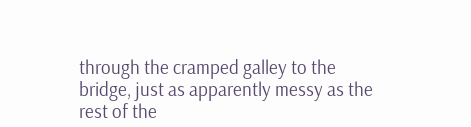through the cramped galley to the bridge, just as apparently messy as the rest of the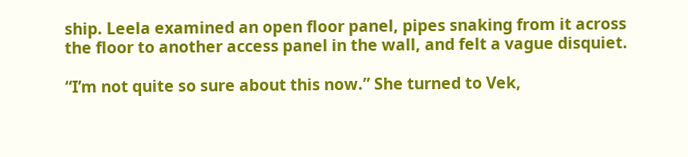ship. Leela examined an open floor panel, pipes snaking from it across the floor to another access panel in the wall, and felt a vague disquiet.

“I’m not quite so sure about this now.” She turned to Vek,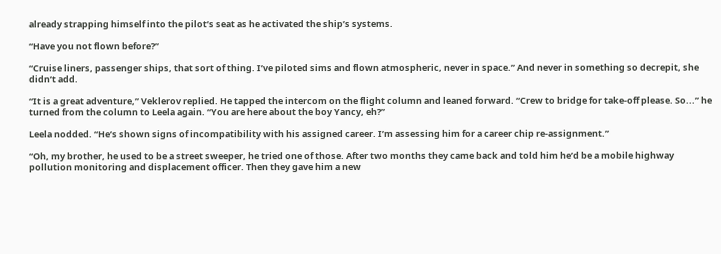already strapping himself into the pilot’s seat as he activated the ship’s systems.

“Have you not flown before?”

“Cruise liners, passenger ships, that sort of thing. I’ve piloted sims and flown atmospheric, never in space.” And never in something so decrepit, she didn’t add.

“It is a great adventure,” Veklerov replied. He tapped the intercom on the flight column and leaned forward. “Crew to bridge for take-off please. So...” he turned from the column to Leela again. “You are here about the boy Yancy, eh?”

Leela nodded. “He’s shown signs of incompatibility with his assigned career. I’m assessing him for a career chip re-assignment.”

“Oh, my brother, he used to be a street sweeper, he tried one of those. After two months they came back and told him he’d be a mobile highway pollution monitoring and displacement officer. Then they gave him a new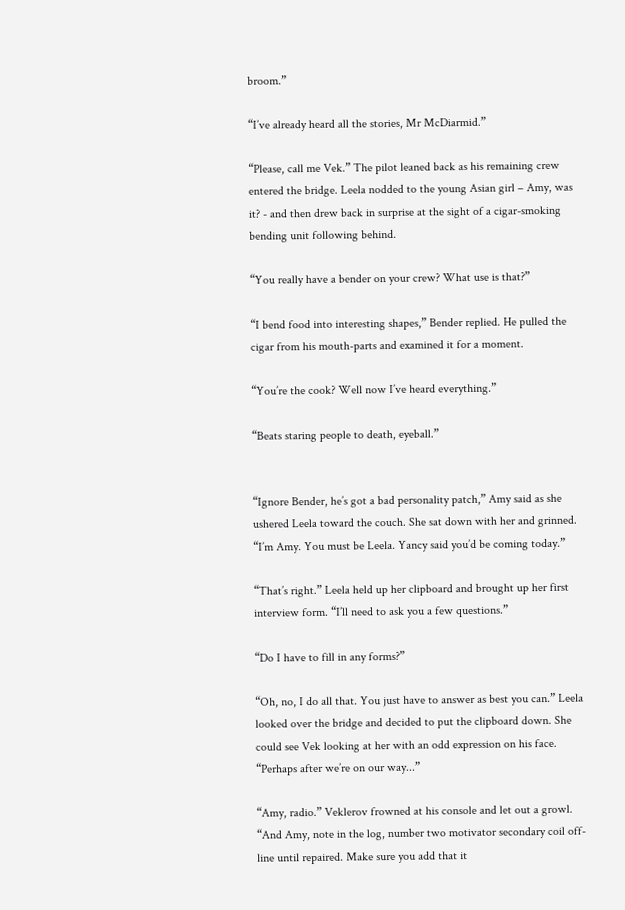broom.”

“I’ve already heard all the stories, Mr McDiarmid.”

“Please, call me Vek.” The pilot leaned back as his remaining crew entered the bridge. Leela nodded to the young Asian girl – Amy, was it? - and then drew back in surprise at the sight of a cigar-smoking bending unit following behind.

“You really have a bender on your crew? What use is that?”

“I bend food into interesting shapes,” Bender replied. He pulled the cigar from his mouth-parts and examined it for a moment.

“You’re the cook? Well now I’ve heard everything.”

“Beats staring people to death, eyeball.”


“Ignore Bender, he’s got a bad personality patch,” Amy said as she ushered Leela toward the couch. She sat down with her and grinned. “I’m Amy. You must be Leela. Yancy said you’d be coming today.”

“That’s right.” Leela held up her clipboard and brought up her first interview form. “I’ll need to ask you a few questions.”

“Do I have to fill in any forms?”

“Oh, no, I do all that. You just have to answer as best you can.” Leela looked over the bridge and decided to put the clipboard down. She could see Vek looking at her with an odd expression on his face. “Perhaps after we’re on our way...”

“Amy, radio.” Veklerov frowned at his console and let out a growl. “And Amy, note in the log, number two motivator secondary coil off-line until repaired. Make sure you add that it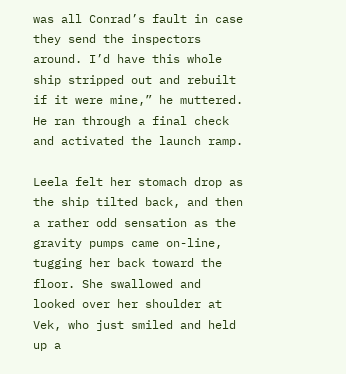was all Conrad’s fault in case they send the inspectors around. I’d have this whole ship stripped out and rebuilt if it were mine,” he muttered. He ran through a final check and activated the launch ramp.

Leela felt her stomach drop as the ship tilted back, and then a rather odd sensation as the gravity pumps came on-line, tugging her back toward the floor. She swallowed and looked over her shoulder at Vek, who just smiled and held up a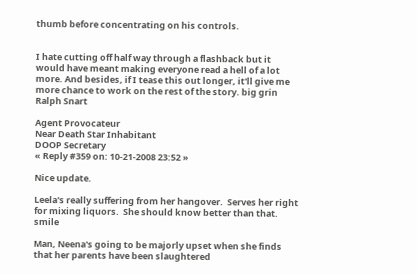thumb before concentrating on his controls.


I hate cutting off half way through a flashback but it would have meant making everyone read a hell of a lot more. And besides, if I tease this out longer, it'll give me  more chance to work on the rest of the story. big grin
Ralph Snart

Agent Provocateur
Near Death Star Inhabitant
DOOP Secretary
« Reply #359 on: 10-21-2008 23:52 »

Nice update.

Leela's really suffering from her hangover.  Serves her right for mixing liquors.  She should know better than that. smile

Man, Neena's going to be majorly upset when she finds that her parents have been slaughtered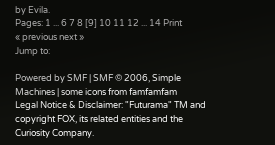by Evila.
Pages: 1 ... 6 7 8 [9] 10 11 12 ... 14 Print
« previous next »
Jump to:

Powered by SMF | SMF © 2006, Simple Machines | some icons from famfamfam
Legal Notice & Disclaimer: "Futurama" TM and copyright FOX, its related entities and the Curiosity Company.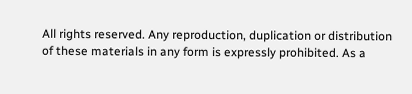All rights reserved. Any reproduction, duplication or distribution of these materials in any form is expressly prohibited. As a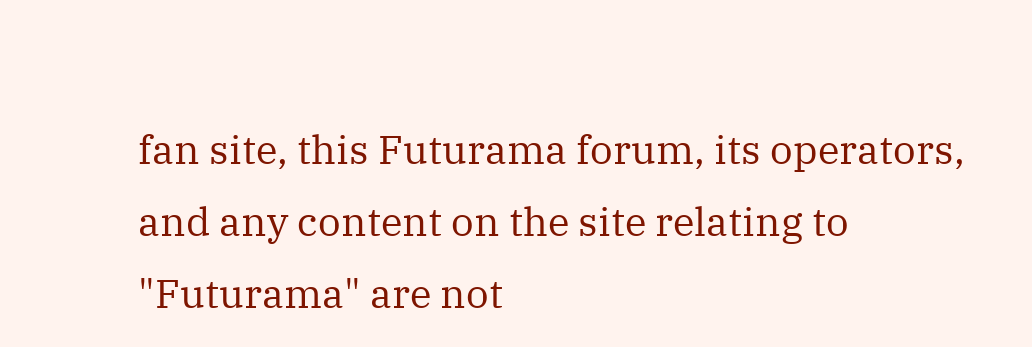fan site, this Futurama forum, its operators, and any content on the site relating to "Futurama" are not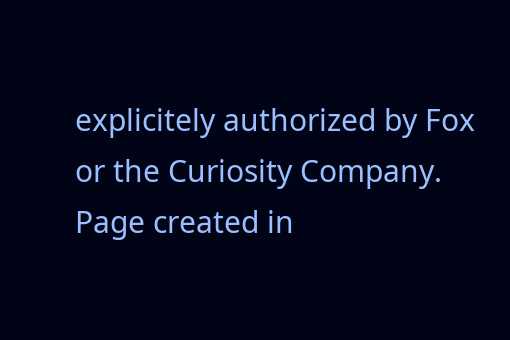explicitely authorized by Fox or the Curiosity Company.
Page created in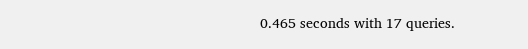0.465 seconds with 17 queries.